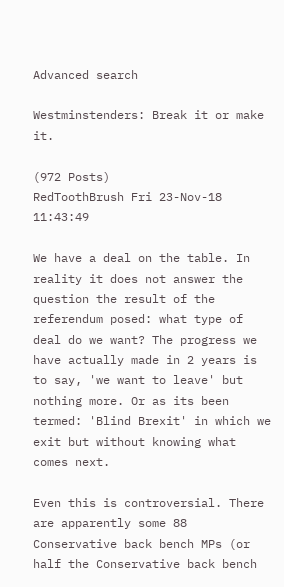Advanced search

Westminstenders: Break it or make it.

(972 Posts)
RedToothBrush Fri 23-Nov-18 11:43:49

We have a deal on the table. In reality it does not answer the question the result of the referendum posed: what type of deal do we want? The progress we have actually made in 2 years is to say, 'we want to leave' but nothing more. Or as its been termed: 'Blind Brexit' in which we exit but without knowing what comes next.

Even this is controversial. There are apparently some 88 Conservative back bench MPs (or half the Conservative back bench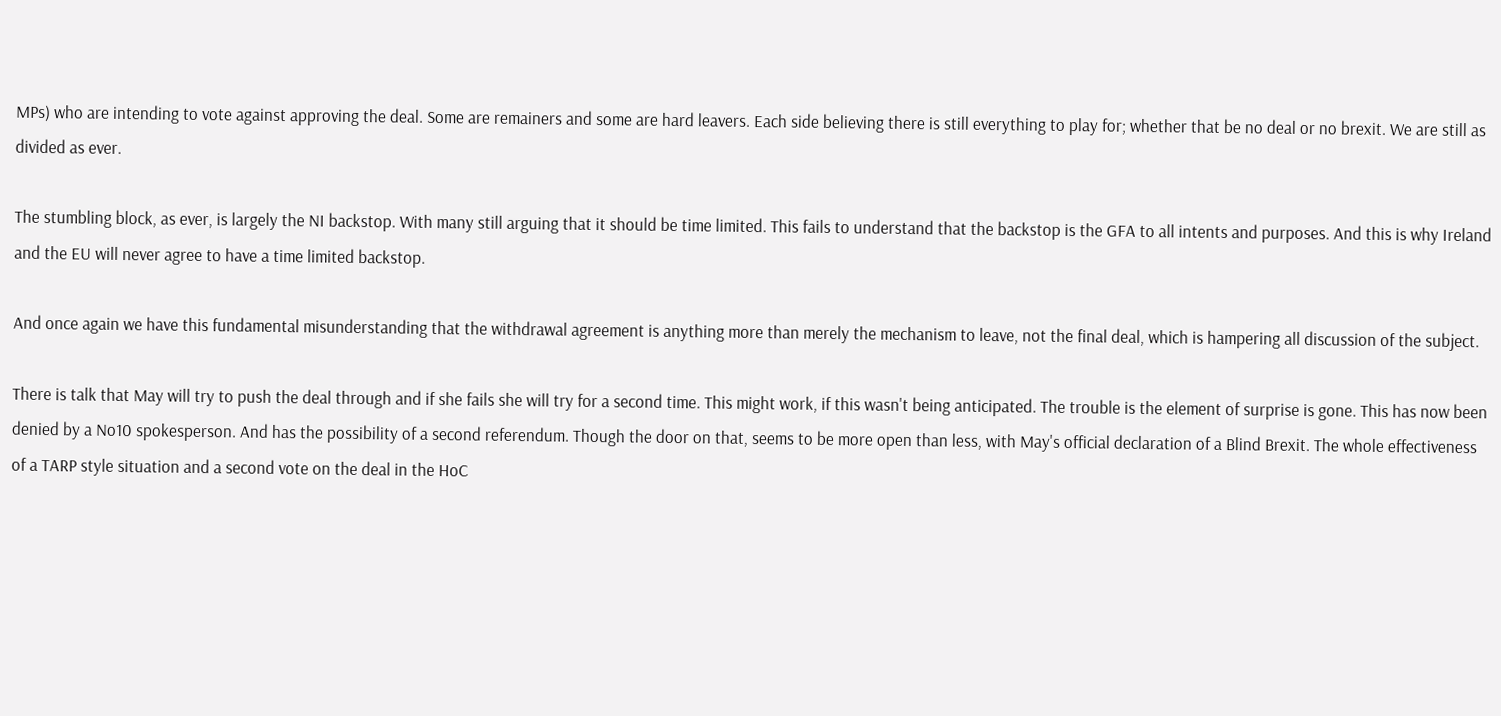MPs) who are intending to vote against approving the deal. Some are remainers and some are hard leavers. Each side believing there is still everything to play for; whether that be no deal or no brexit. We are still as divided as ever.

The stumbling block, as ever, is largely the NI backstop. With many still arguing that it should be time limited. This fails to understand that the backstop is the GFA to all intents and purposes. And this is why Ireland and the EU will never agree to have a time limited backstop.

And once again we have this fundamental misunderstanding that the withdrawal agreement is anything more than merely the mechanism to leave, not the final deal, which is hampering all discussion of the subject.

There is talk that May will try to push the deal through and if she fails she will try for a second time. This might work, if this wasn't being anticipated. The trouble is the element of surprise is gone. This has now been denied by a No10 spokesperson. And has the possibility of a second referendum. Though the door on that, seems to be more open than less, with May's official declaration of a Blind Brexit. The whole effectiveness of a TARP style situation and a second vote on the deal in the HoC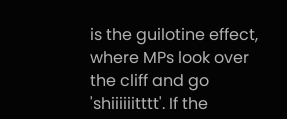is the guilotine effect, where MPs look over the cliff and go 'shiiiiiitttt'. If the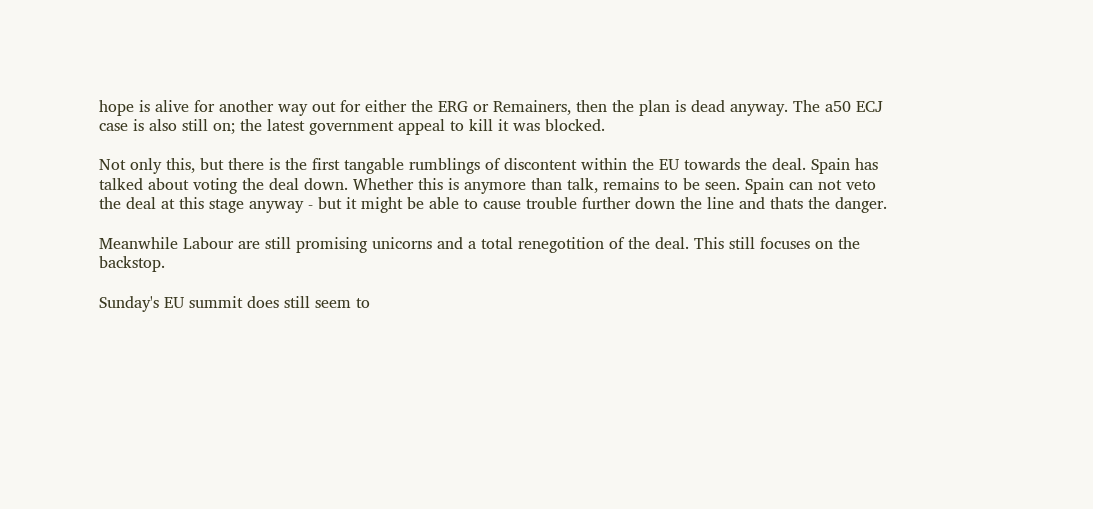hope is alive for another way out for either the ERG or Remainers, then the plan is dead anyway. The a50 ECJ case is also still on; the latest government appeal to kill it was blocked.

Not only this, but there is the first tangable rumblings of discontent within the EU towards the deal. Spain has talked about voting the deal down. Whether this is anymore than talk, remains to be seen. Spain can not veto the deal at this stage anyway - but it might be able to cause trouble further down the line and thats the danger.

Meanwhile Labour are still promising unicorns and a total renegotition of the deal. This still focuses on the backstop.

Sunday's EU summit does still seem to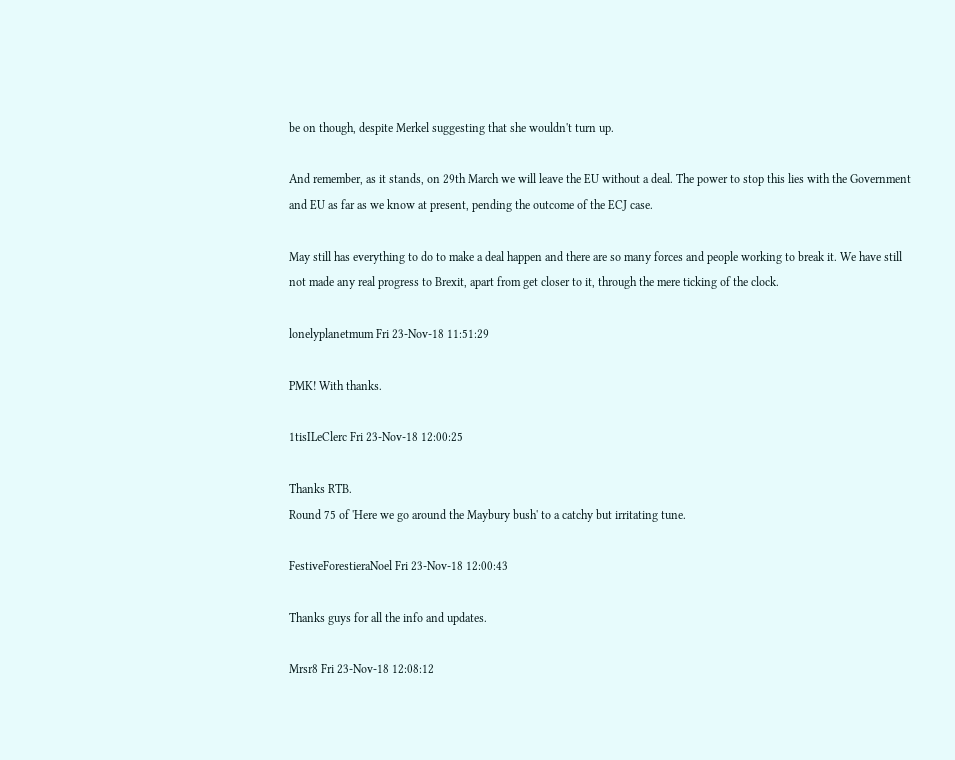be on though, despite Merkel suggesting that she wouldn't turn up.

And remember, as it stands, on 29th March we will leave the EU without a deal. The power to stop this lies with the Government and EU as far as we know at present, pending the outcome of the ECJ case.

May still has everything to do to make a deal happen and there are so many forces and people working to break it. We have still not made any real progress to Brexit, apart from get closer to it, through the mere ticking of the clock.

lonelyplanetmum Fri 23-Nov-18 11:51:29

PMK! With thanks.

1tisILeClerc Fri 23-Nov-18 12:00:25

Thanks RTB.
Round 75 of 'Here we go around the Maybury bush' to a catchy but irritating tune.

FestiveForestieraNoel Fri 23-Nov-18 12:00:43

Thanks guys for all the info and updates.

Mrsr8 Fri 23-Nov-18 12:08:12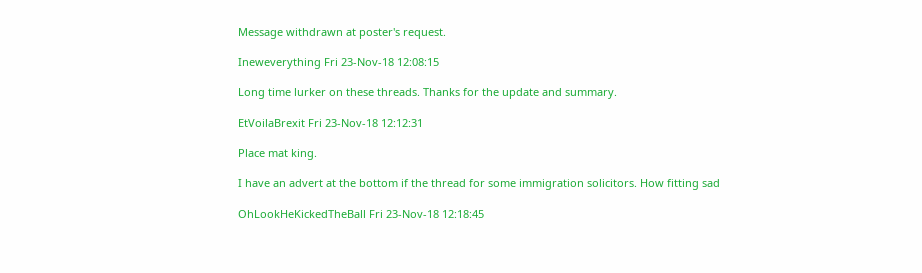Message withdrawn at poster's request.

Ineweverything Fri 23-Nov-18 12:08:15

Long time lurker on these threads. Thanks for the update and summary.

EtVoilaBrexit Fri 23-Nov-18 12:12:31

Place mat king.

I have an advert at the bottom if the thread for some immigration solicitors. How fitting sad

OhLookHeKickedTheBall Fri 23-Nov-18 12:18:45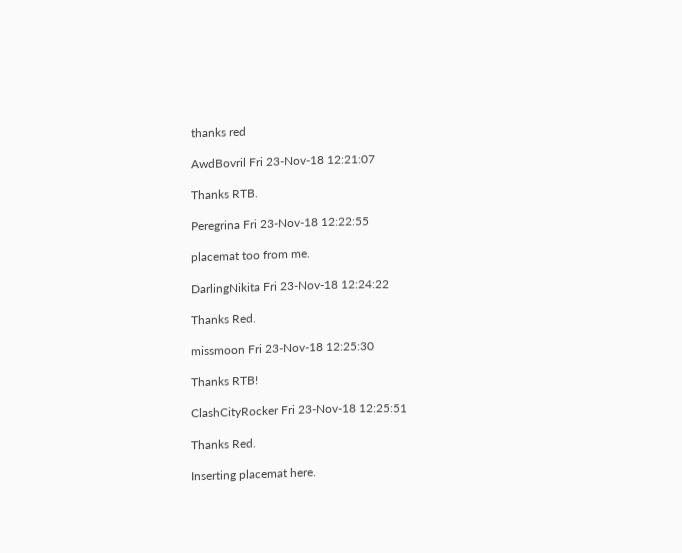thanks red

AwdBovril Fri 23-Nov-18 12:21:07

Thanks RTB.

Peregrina Fri 23-Nov-18 12:22:55

placemat too from me.

DarlingNikita Fri 23-Nov-18 12:24:22

Thanks Red.

missmoon Fri 23-Nov-18 12:25:30

Thanks RTB!

ClashCityRocker Fri 23-Nov-18 12:25:51

Thanks Red.

Inserting placemat here.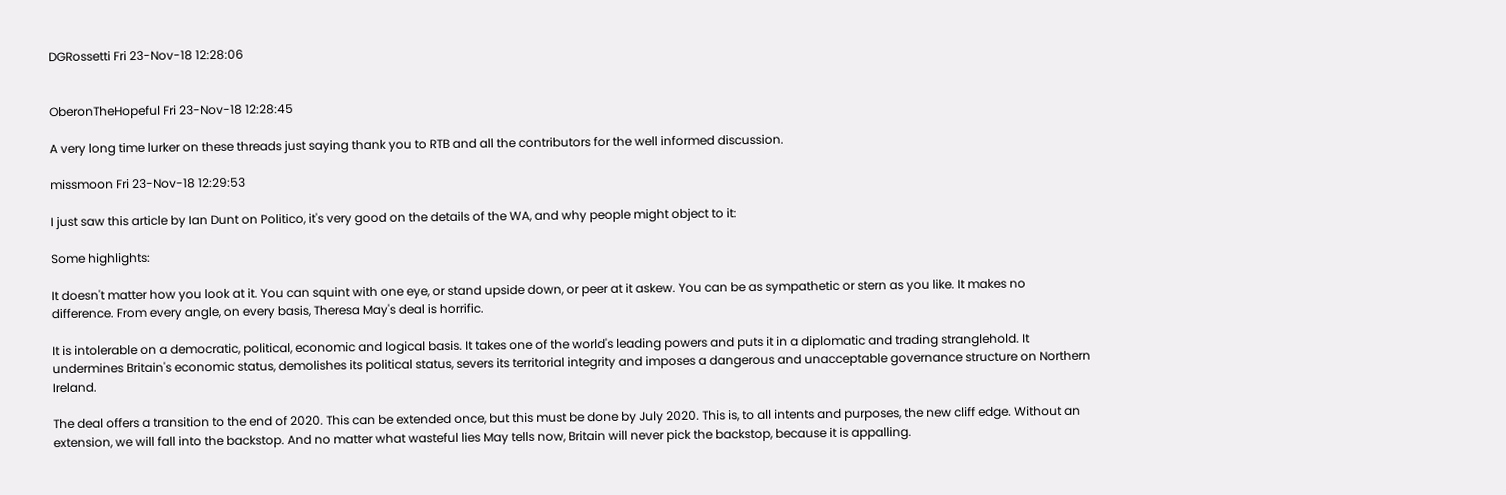DGRossetti Fri 23-Nov-18 12:28:06


OberonTheHopeful Fri 23-Nov-18 12:28:45

A very long time lurker on these threads just saying thank you to RTB and all the contributors for the well informed discussion.

missmoon Fri 23-Nov-18 12:29:53

I just saw this article by Ian Dunt on Politico, it's very good on the details of the WA, and why people might object to it:

Some highlights:

It doesn't matter how you look at it. You can squint with one eye, or stand upside down, or peer at it askew. You can be as sympathetic or stern as you like. It makes no difference. From every angle, on every basis, Theresa May's deal is horrific.

It is intolerable on a democratic, political, economic and logical basis. It takes one of the world's leading powers and puts it in a diplomatic and trading stranglehold. It undermines Britain's economic status, demolishes its political status, severs its territorial integrity and imposes a dangerous and unacceptable governance structure on Northern Ireland.

The deal offers a transition to the end of 2020. This can be extended once, but this must be done by July 2020. This is, to all intents and purposes, the new cliff edge. Without an extension, we will fall into the backstop. And no matter what wasteful lies May tells now, Britain will never pick the backstop, because it is appalling.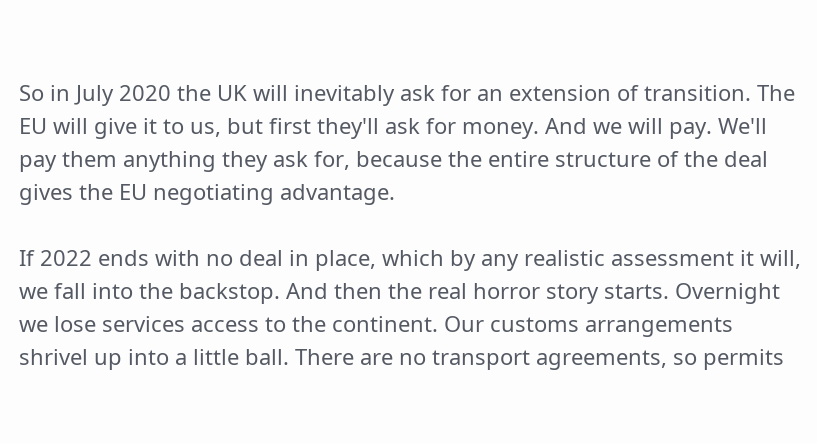So in July 2020 the UK will inevitably ask for an extension of transition. The EU will give it to us, but first they'll ask for money. And we will pay. We'll pay them anything they ask for, because the entire structure of the deal gives the EU negotiating advantage.

If 2022 ends with no deal in place, which by any realistic assessment it will, we fall into the backstop. And then the real horror story starts. Overnight we lose services access to the continent. Our customs arrangements shrivel up into a little ball. There are no transport agreements, so permits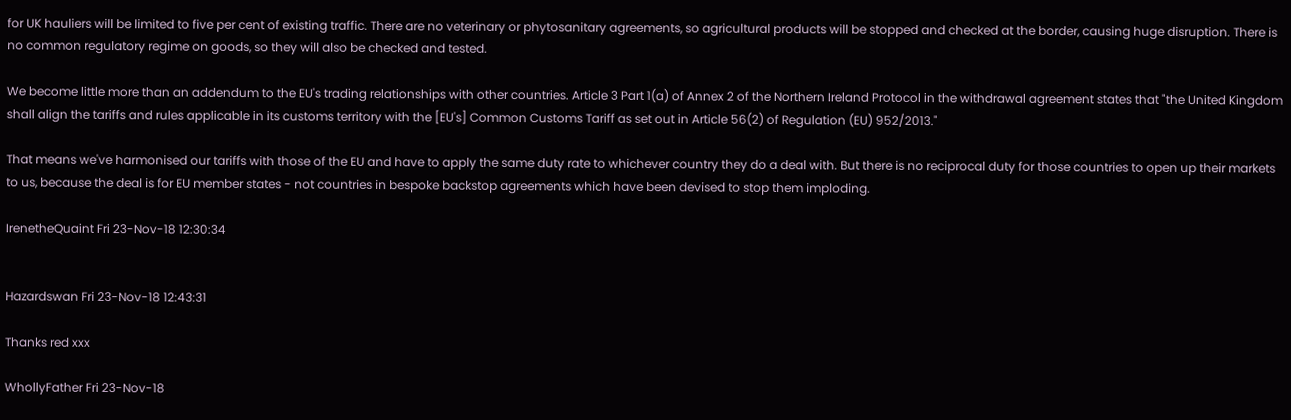for UK hauliers will be limited to five per cent of existing traffic. There are no veterinary or phytosanitary agreements, so agricultural products will be stopped and checked at the border, causing huge disruption. There is no common regulatory regime on goods, so they will also be checked and tested.

We become little more than an addendum to the EU's trading relationships with other countries. Article 3 Part 1(a) of Annex 2 of the Northern Ireland Protocol in the withdrawal agreement states that "the United Kingdom shall align the tariffs and rules applicable in its customs territory with the [EU's] Common Customs Tariff as set out in Article 56(2) of Regulation (EU) 952/2013."

That means we've harmonised our tariffs with those of the EU and have to apply the same duty rate to whichever country they do a deal with. But there is no reciprocal duty for those countries to open up their markets to us, because the deal is for EU member states - not countries in bespoke backstop agreements which have been devised to stop them imploding.

IrenetheQuaint Fri 23-Nov-18 12:30:34


Hazardswan Fri 23-Nov-18 12:43:31

Thanks red xxx

WhollyFather Fri 23-Nov-18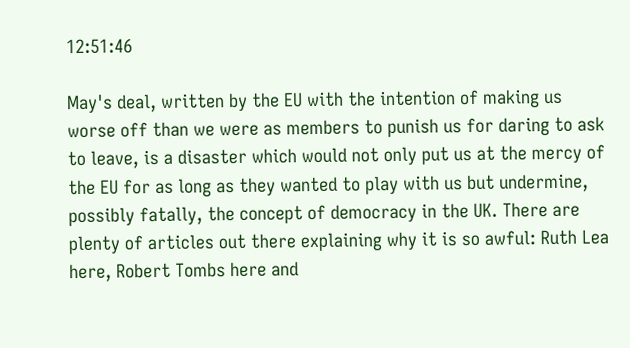12:51:46

May's deal, written by the EU with the intention of making us worse off than we were as members to punish us for daring to ask to leave, is a disaster which would not only put us at the mercy of the EU for as long as they wanted to play with us but undermine, possibly fatally, the concept of democracy in the UK. There are plenty of articles out there explaining why it is so awful: Ruth Lea here, Robert Tombs here and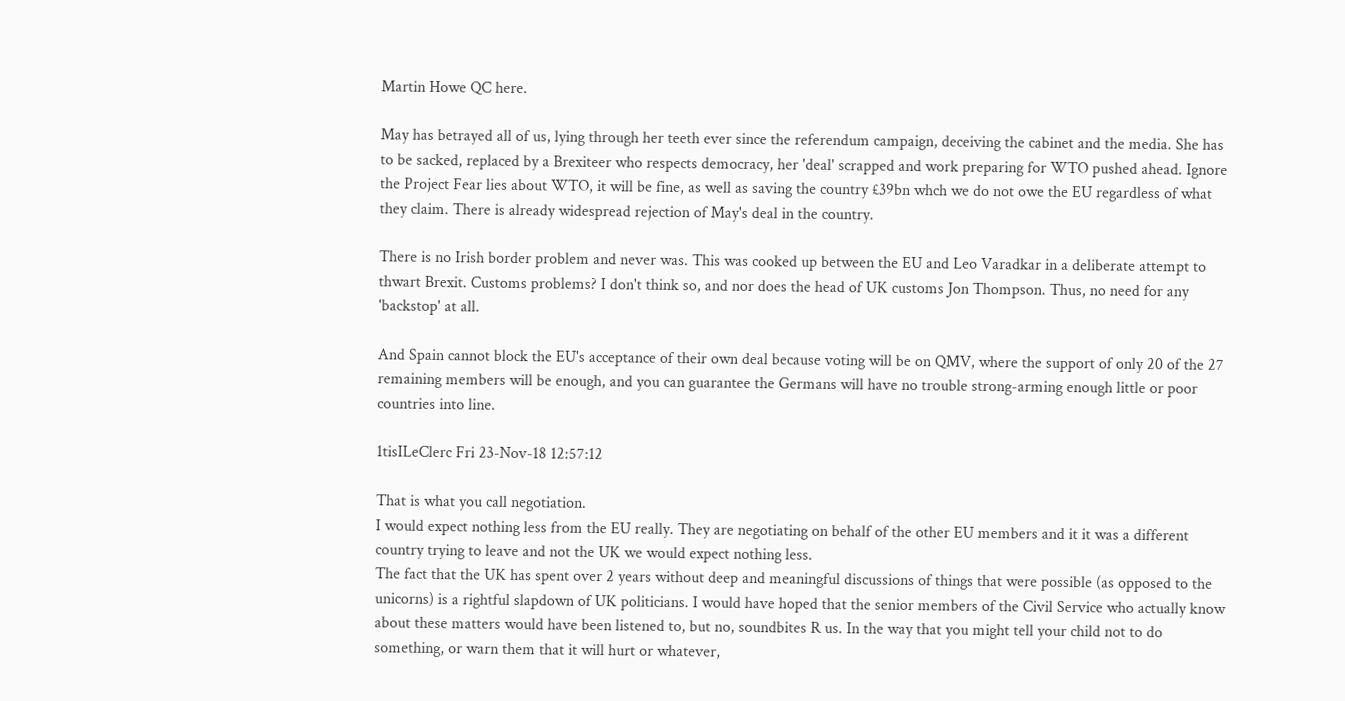Martin Howe QC here.

May has betrayed all of us, lying through her teeth ever since the referendum campaign, deceiving the cabinet and the media. She has to be sacked, replaced by a Brexiteer who respects democracy, her 'deal' scrapped and work preparing for WTO pushed ahead. Ignore the Project Fear lies about WTO, it will be fine, as well as saving the country £39bn whch we do not owe the EU regardless of what they claim. There is already widespread rejection of May's deal in the country.

There is no Irish border problem and never was. This was cooked up between the EU and Leo Varadkar in a deliberate attempt to thwart Brexit. Customs problems? I don't think so, and nor does the head of UK customs Jon Thompson. Thus, no need for any 'backstop' at all.

And Spain cannot block the EU's acceptance of their own deal because voting will be on QMV, where the support of only 20 of the 27 remaining members will be enough, and you can guarantee the Germans will have no trouble strong-arming enough little or poor countries into line.

1tisILeClerc Fri 23-Nov-18 12:57:12

That is what you call negotiation.
I would expect nothing less from the EU really. They are negotiating on behalf of the other EU members and it it was a different country trying to leave and not the UK we would expect nothing less.
The fact that the UK has spent over 2 years without deep and meaningful discussions of things that were possible (as opposed to the unicorns) is a rightful slapdown of UK politicians. I would have hoped that the senior members of the Civil Service who actually know about these matters would have been listened to, but no, soundbites R us. In the way that you might tell your child not to do something, or warn them that it will hurt or whatever,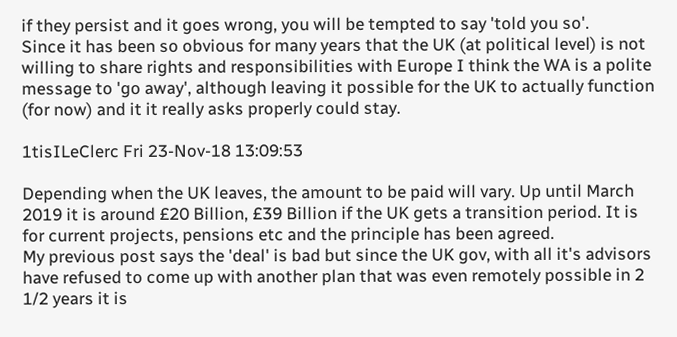if they persist and it goes wrong, you will be tempted to say 'told you so'.
Since it has been so obvious for many years that the UK (at political level) is not willing to share rights and responsibilities with Europe I think the WA is a polite message to 'go away', although leaving it possible for the UK to actually function (for now) and it it really asks properly could stay.

1tisILeClerc Fri 23-Nov-18 13:09:53

Depending when the UK leaves, the amount to be paid will vary. Up until March 2019 it is around £20 Billion, £39 Billion if the UK gets a transition period. It is for current projects, pensions etc and the principle has been agreed.
My previous post says the 'deal' is bad but since the UK gov, with all it's advisors have refused to come up with another plan that was even remotely possible in 2 1/2 years it is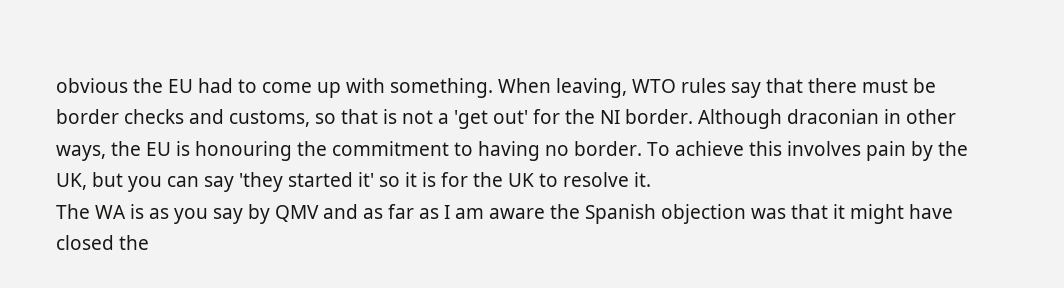obvious the EU had to come up with something. When leaving, WTO rules say that there must be border checks and customs, so that is not a 'get out' for the NI border. Although draconian in other ways, the EU is honouring the commitment to having no border. To achieve this involves pain by the UK, but you can say 'they started it' so it is for the UK to resolve it.
The WA is as you say by QMV and as far as I am aware the Spanish objection was that it might have closed the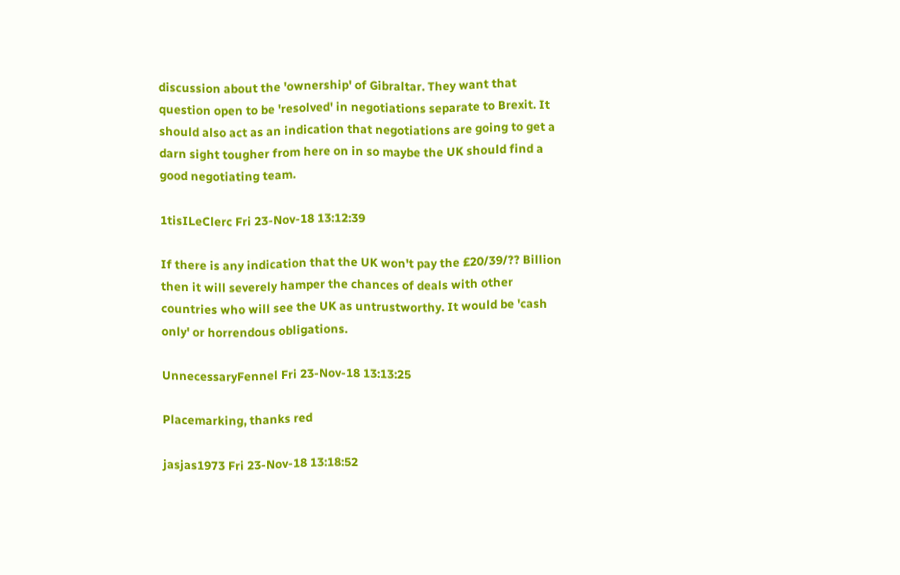discussion about the 'ownership' of Gibraltar. They want that question open to be 'resolved' in negotiations separate to Brexit. It should also act as an indication that negotiations are going to get a darn sight tougher from here on in so maybe the UK should find a good negotiating team.

1tisILeClerc Fri 23-Nov-18 13:12:39

If there is any indication that the UK won't pay the £20/39/?? Billion then it will severely hamper the chances of deals with other countries who will see the UK as untrustworthy. It would be 'cash only' or horrendous obligations.

UnnecessaryFennel Fri 23-Nov-18 13:13:25

Placemarking, thanks red

jasjas1973 Fri 23-Nov-18 13:18:52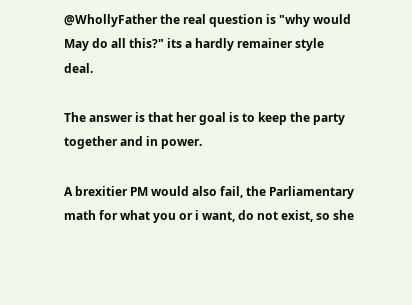@WhollyFather the real question is "why would May do all this?" its a hardly remainer style deal.

The answer is that her goal is to keep the party together and in power.

A brexitier PM would also fail, the Parliamentary math for what you or i want, do not exist, so she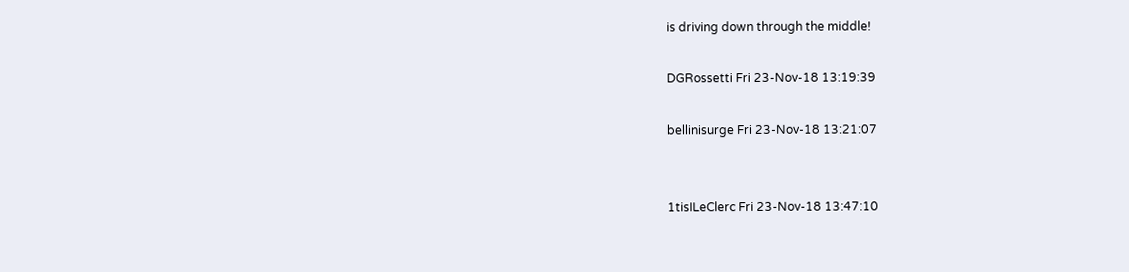is driving down through the middle!

DGRossetti Fri 23-Nov-18 13:19:39

bellinisurge Fri 23-Nov-18 13:21:07


1tisILeClerc Fri 23-Nov-18 13:47:10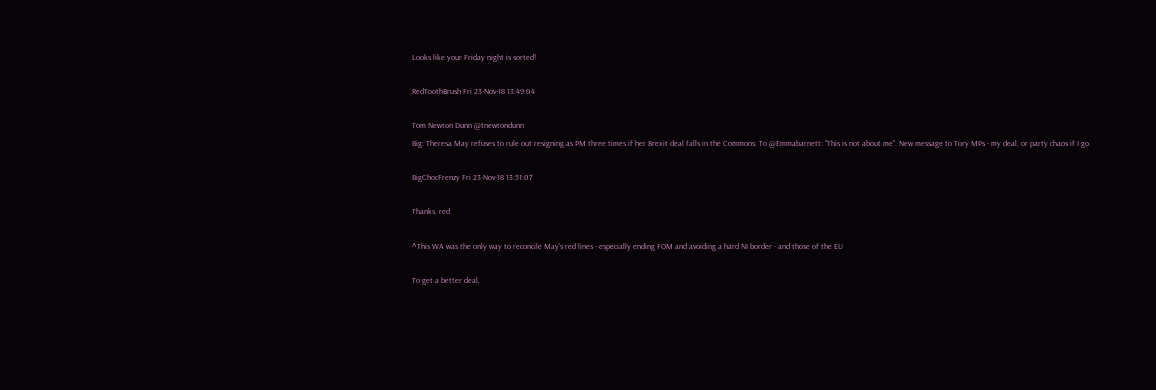Looks like your Friday night is sorted!

RedToothBrush Fri 23-Nov-18 13:49:04

Tom Newton Dunn @tnewtondunn
Big: Theresa May refuses to rule out resigning as PM three times if her Brexit deal falls in the Commons: To @Emmabarnett: "This is not about me". New message to Tory MPs - my deal, or party chaos if I go.

BigChocFrenzy Fri 23-Nov-18 13:51:07

Thanks, red

^This WA was the only way to reconcile May's red lines - especially ending FOM and avoiding a hard NI border - and those of the EU

To get a better deal,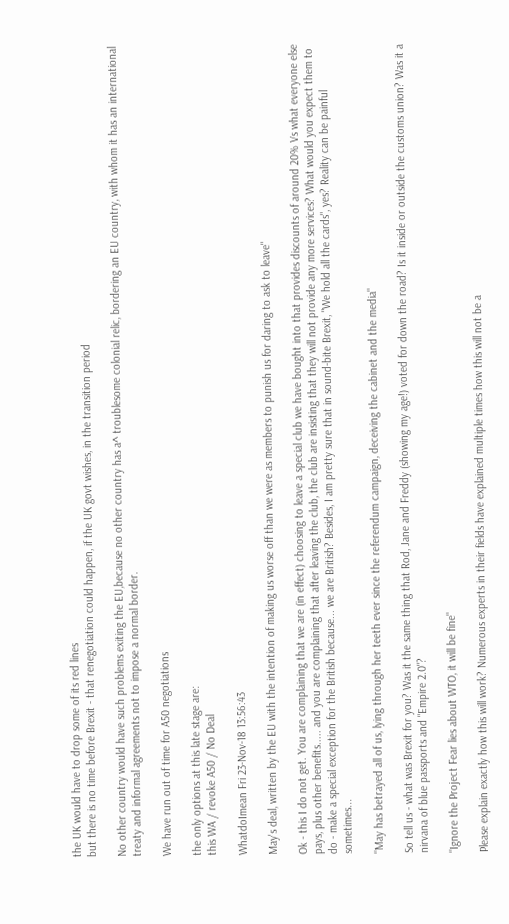the UK would have to drop some of its red lines
but there is no time before Brexit - that renegotiation could happen, if the UK govt wishes, in the transition period

No other country would have such problems exiting the EU,because no other country has a^ troublesome colonial relic, bordering an EU country, with whom it has an international treaty and informal agreements not to impose a normal border.

We have run out of time for A50 negotiations

the only options at this late stage are:
this WA / revoke A50 / No Deal

WhatdoImean Fri 23-Nov-18 13:56:43

May's deal, written by the EU with the intention of making us worse off than we were as members to punish us for daring to ask to leave"

Ok - this I do not get. You are complaining that we are (in effect) choosing to leave a special club we have bought into that provides discounts of around 20% Vs what everyone else pays, plus other benefits..... and you are complaining that after leaving the club, the club are insisting that they will not provide any more services? What would you expect them to do - make a special exception for the British because... we are British? Besides, I am pretty sure that in sound-bite Brexit, "We hold all the cards", yes? Reality can be painful sometimes...

"May has betrayed all of us, lying through her teeth ever since the referendum campaign, deceiving the cabinet and the media"

So tell us - what was Brexit for you? Was it the same thing that Rod, Jane and Freddy (showing my age!) voted for down the road? Is it inside or outside the customs union? Was it a nirvana of blue passports and "Empire 2.0"?

"Ignore the Project Fear lies about WTO, it will be fine"

Please explain exactly how this will work? Numerous experts in their fields have explained multiple times how this will not be a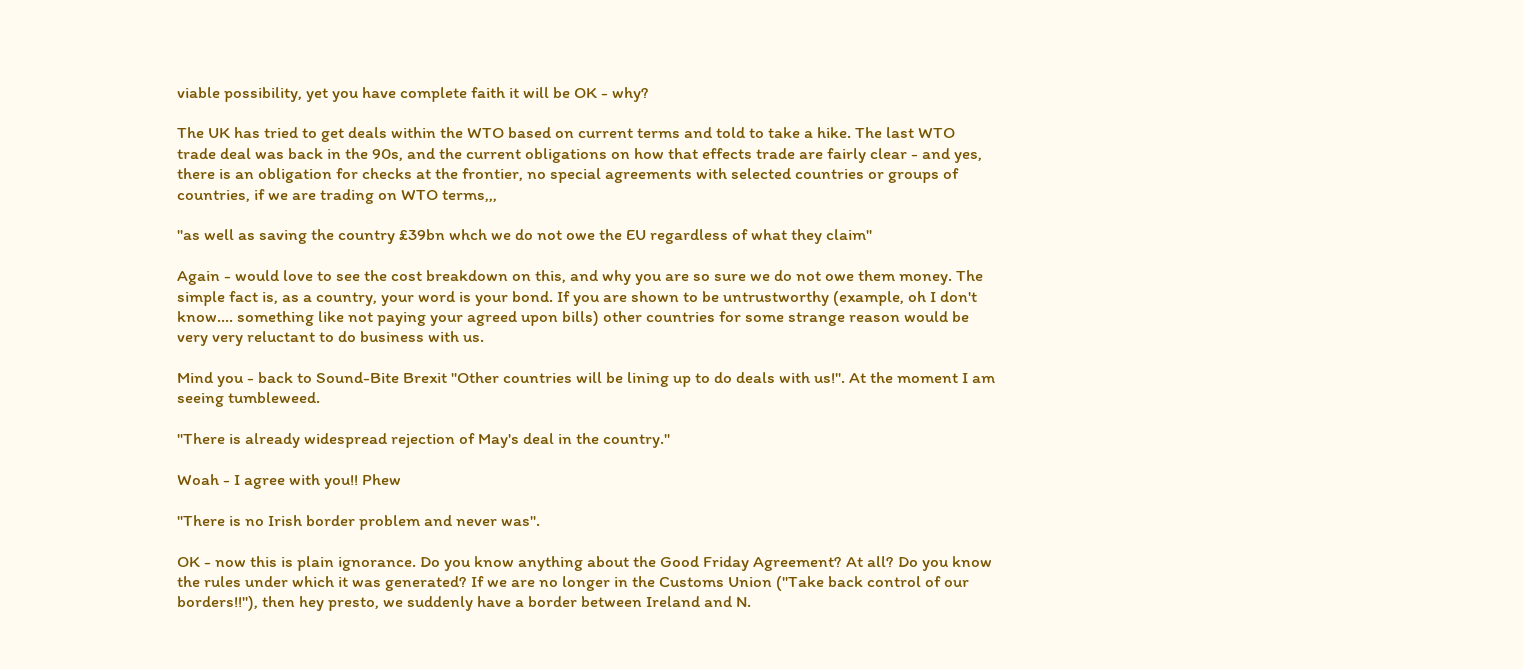viable possibility, yet you have complete faith it will be OK - why?

The UK has tried to get deals within the WTO based on current terms and told to take a hike. The last WTO trade deal was back in the 90s, and the current obligations on how that effects trade are fairly clear - and yes, there is an obligation for checks at the frontier, no special agreements with selected countries or groups of countries, if we are trading on WTO terms,,,

"as well as saving the country £39bn whch we do not owe the EU regardless of what they claim"

Again - would love to see the cost breakdown on this, and why you are so sure we do not owe them money. The simple fact is, as a country, your word is your bond. If you are shown to be untrustworthy (example, oh I don't know.... something like not paying your agreed upon bills) other countries for some strange reason would be very very reluctant to do business with us.

Mind you - back to Sound-Bite Brexit "Other countries will be lining up to do deals with us!". At the moment I am seeing tumbleweed.

"There is already widespread rejection of May's deal in the country."

Woah - I agree with you!! Phew

"There is no Irish border problem and never was".

OK - now this is plain ignorance. Do you know anything about the Good Friday Agreement? At all? Do you know the rules under which it was generated? If we are no longer in the Customs Union ("Take back control of our borders!!"), then hey presto, we suddenly have a border between Ireland and N.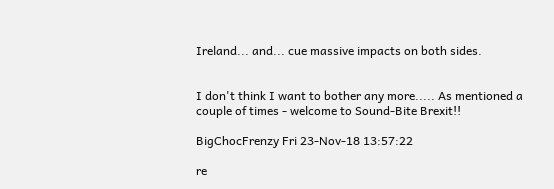Ireland... and... cue massive impacts on both sides.


I don't think I want to bother any more..... As mentioned a couple of times - welcome to Sound-Bite Brexit!!

BigChocFrenzy Fri 23-Nov-18 13:57:22

re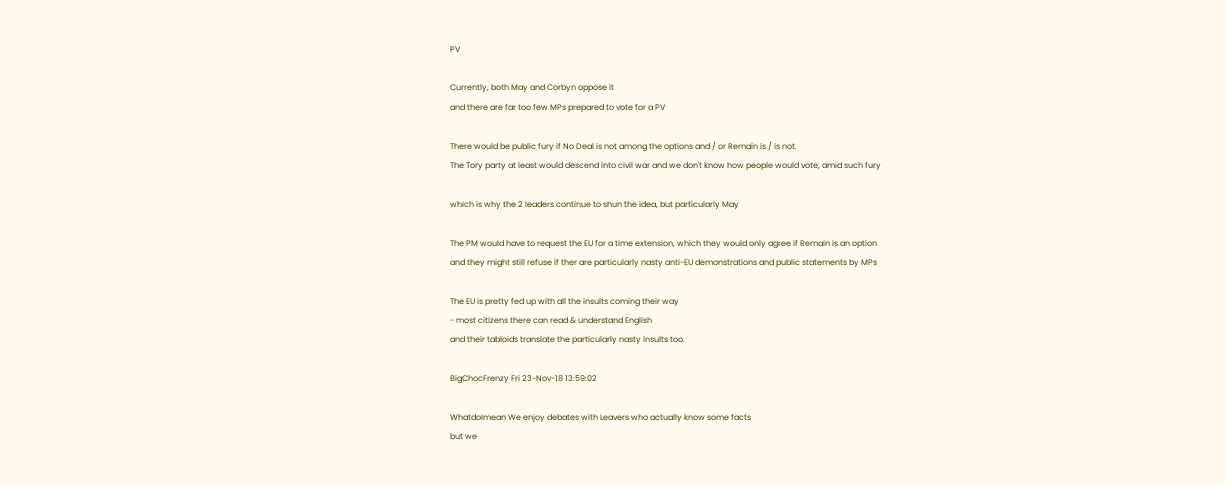PV

Currently, both May and Corbyn oppose it
and there are far too few MPs prepared to vote for a PV

There would be public fury if No Deal is not among the options and / or Remain is / is not.
The Tory party at least would descend into civil war and we don't know how people would vote, amid such fury

which is why the 2 leaders continue to shun the idea, but particularly May

The PM would have to request the EU for a time extension, which they would only agree if Remain is an option
and they might still refuse if ther are particularly nasty anti-EU demonstrations and public statements by MPs

The EU is pretty fed up with all the insults coming their way
- most citizens there can read & understand English
and their tabloids translate the particularly nasty insults too.

BigChocFrenzy Fri 23-Nov-18 13:59:02

WhatdoImean We enjoy debates with Leavers who actually know some facts
but we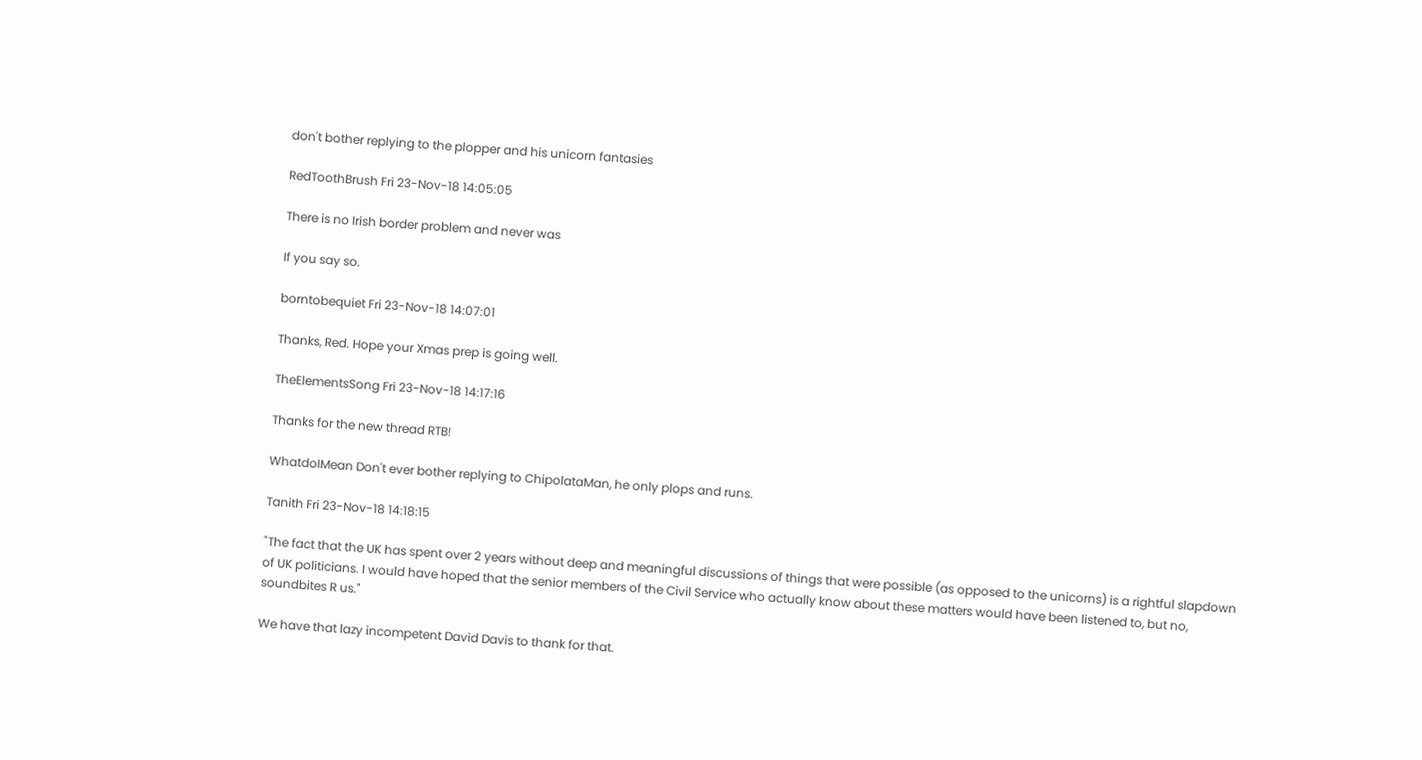don't bother replying to the plopper and his unicorn fantasies

RedToothBrush Fri 23-Nov-18 14:05:05

There is no Irish border problem and never was

If you say so.

borntobequiet Fri 23-Nov-18 14:07:01

Thanks, Red. Hope your Xmas prep is going well.

TheElementsSong Fri 23-Nov-18 14:17:16

Thanks for the new thread RTB!

WhatdoIMean Don't ever bother replying to ChipolataMan, he only plops and runs.

Tanith Fri 23-Nov-18 14:18:15

"The fact that the UK has spent over 2 years without deep and meaningful discussions of things that were possible (as opposed to the unicorns) is a rightful slapdown of UK politicians. I would have hoped that the senior members of the Civil Service who actually know about these matters would have been listened to, but no, soundbites R us."

We have that lazy incompetent David Davis to thank for that.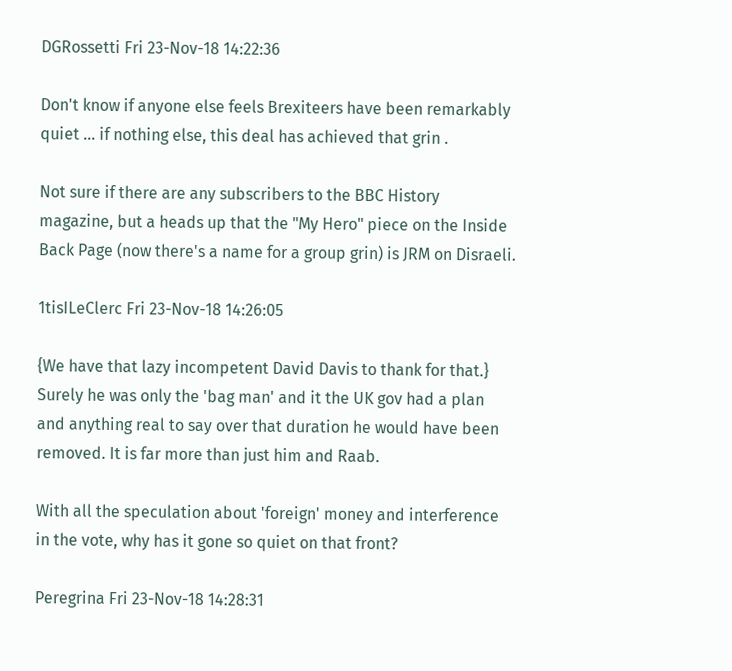DGRossetti Fri 23-Nov-18 14:22:36

Don't know if anyone else feels Brexiteers have been remarkably quiet ... if nothing else, this deal has achieved that grin .

Not sure if there are any subscribers to the BBC History magazine, but a heads up that the "My Hero" piece on the Inside Back Page (now there's a name for a group grin) is JRM on Disraeli.

1tisILeClerc Fri 23-Nov-18 14:26:05

{We have that lazy incompetent David Davis to thank for that.}
Surely he was only the 'bag man' and it the UK gov had a plan and anything real to say over that duration he would have been removed. It is far more than just him and Raab.

With all the speculation about 'foreign' money and interference in the vote, why has it gone so quiet on that front?

Peregrina Fri 23-Nov-18 14:28:31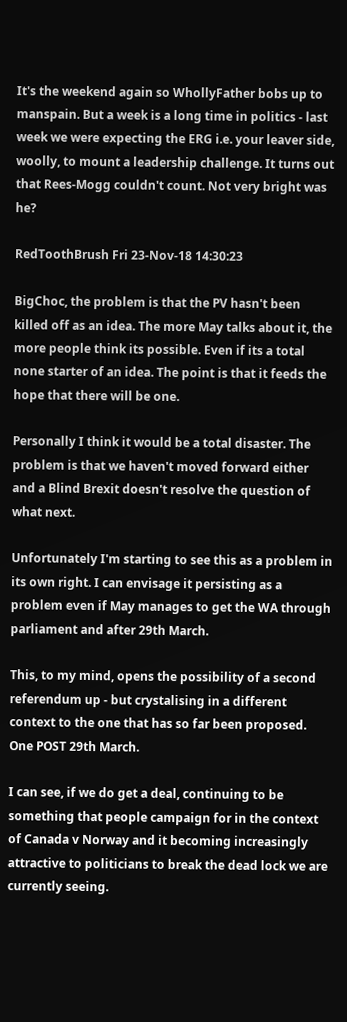It's the weekend again so WhollyFather bobs up to manspain. But a week is a long time in politics - last week we were expecting the ERG i.e. your leaver side, woolly, to mount a leadership challenge. It turns out that Rees-Mogg couldn't count. Not very bright was he?

RedToothBrush Fri 23-Nov-18 14:30:23

BigChoc, the problem is that the PV hasn't been killed off as an idea. The more May talks about it, the more people think its possible. Even if its a total none starter of an idea. The point is that it feeds the hope that there will be one.

Personally I think it would be a total disaster. The problem is that we haven't moved forward either and a Blind Brexit doesn't resolve the question of what next.

Unfortunately I'm starting to see this as a problem in its own right. I can envisage it persisting as a problem even if May manages to get the WA through parliament and after 29th March.

This, to my mind, opens the possibility of a second referendum up - but crystalising in a different context to the one that has so far been proposed. One POST 29th March.

I can see, if we do get a deal, continuing to be something that people campaign for in the context of Canada v Norway and it becoming increasingly attractive to politicians to break the dead lock we are currently seeing.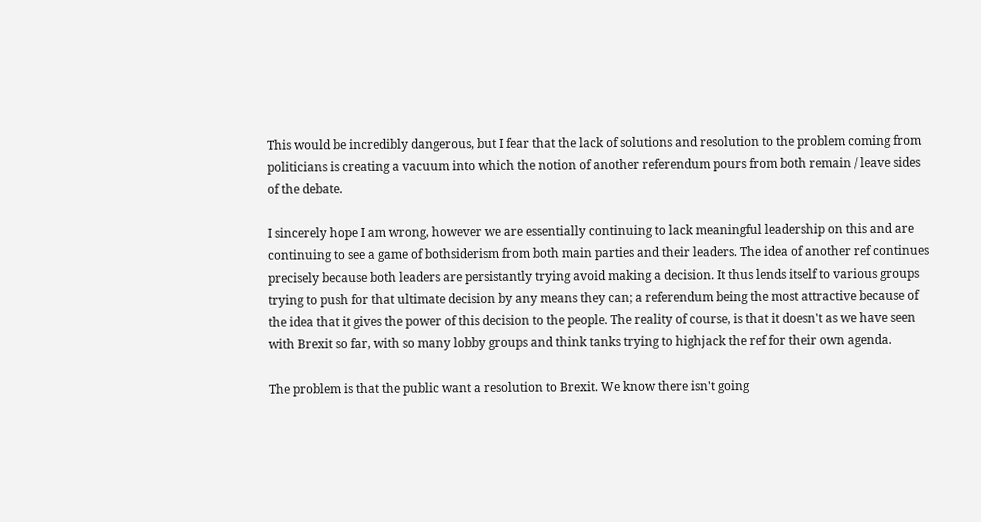This would be incredibly dangerous, but I fear that the lack of solutions and resolution to the problem coming from politicians is creating a vacuum into which the notion of another referendum pours from both remain / leave sides of the debate.

I sincerely hope I am wrong, however we are essentially continuing to lack meaningful leadership on this and are continuing to see a game of bothsiderism from both main parties and their leaders. The idea of another ref continues precisely because both leaders are persistantly trying avoid making a decision. It thus lends itself to various groups trying to push for that ultimate decision by any means they can; a referendum being the most attractive because of the idea that it gives the power of this decision to the people. The reality of course, is that it doesn't as we have seen with Brexit so far, with so many lobby groups and think tanks trying to highjack the ref for their own agenda.

The problem is that the public want a resolution to Brexit. We know there isn't going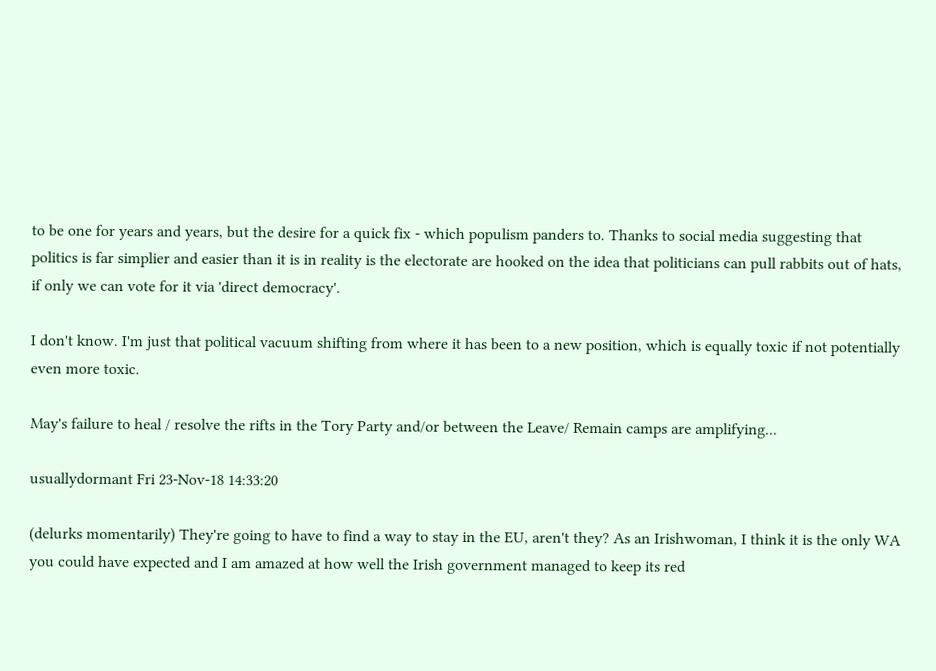to be one for years and years, but the desire for a quick fix - which populism panders to. Thanks to social media suggesting that politics is far simplier and easier than it is in reality is the electorate are hooked on the idea that politicians can pull rabbits out of hats, if only we can vote for it via 'direct democracy'.

I don't know. I'm just that political vacuum shifting from where it has been to a new position, which is equally toxic if not potentially even more toxic.

May's failure to heal / resolve the rifts in the Tory Party and/or between the Leave/ Remain camps are amplifying...

usuallydormant Fri 23-Nov-18 14:33:20

(delurks momentarily) They're going to have to find a way to stay in the EU, aren't they? As an Irishwoman, I think it is the only WA you could have expected and I am amazed at how well the Irish government managed to keep its red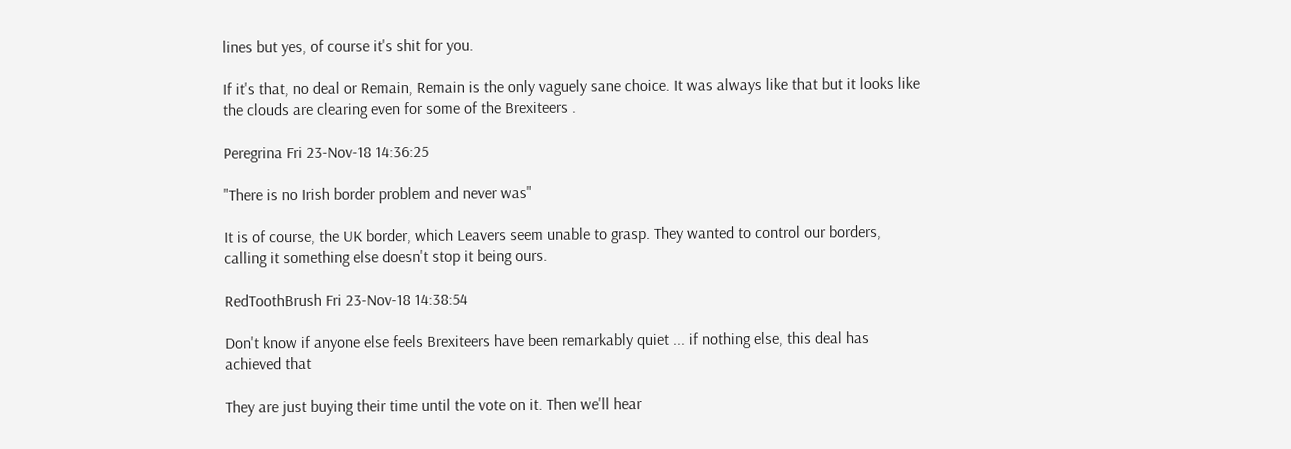lines but yes, of course it's shit for you.

If it's that, no deal or Remain, Remain is the only vaguely sane choice. It was always like that but it looks like the clouds are clearing even for some of the Brexiteers .

Peregrina Fri 23-Nov-18 14:36:25

"There is no Irish border problem and never was"

It is of course, the UK border, which Leavers seem unable to grasp. They wanted to control our borders, calling it something else doesn't stop it being ours.

RedToothBrush Fri 23-Nov-18 14:38:54

Don't know if anyone else feels Brexiteers have been remarkably quiet ... if nothing else, this deal has achieved that

They are just buying their time until the vote on it. Then we'll hear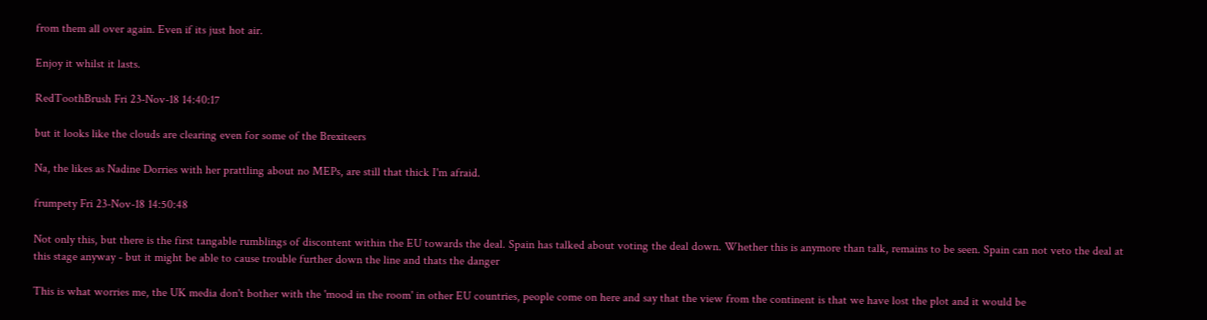from them all over again. Even if its just hot air.

Enjoy it whilst it lasts.

RedToothBrush Fri 23-Nov-18 14:40:17

but it looks like the clouds are clearing even for some of the Brexiteers

Na, the likes as Nadine Dorries with her prattling about no MEPs, are still that thick I'm afraid.

frumpety Fri 23-Nov-18 14:50:48

Not only this, but there is the first tangable rumblings of discontent within the EU towards the deal. Spain has talked about voting the deal down. Whether this is anymore than talk, remains to be seen. Spain can not veto the deal at this stage anyway - but it might be able to cause trouble further down the line and thats the danger

This is what worries me, the UK media don't bother with the 'mood in the room' in other EU countries, people come on here and say that the view from the continent is that we have lost the plot and it would be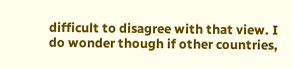difficult to disagree with that view. I do wonder though if other countries,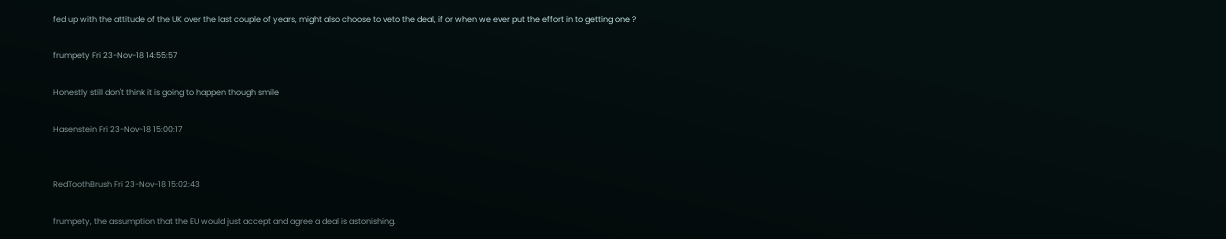fed up with the attitude of the UK over the last couple of years, might also choose to veto the deal, if or when we ever put the effort in to getting one ?

frumpety Fri 23-Nov-18 14:55:57

Honestly still don't think it is going to happen though smile

Hasenstein Fri 23-Nov-18 15:00:17


RedToothBrush Fri 23-Nov-18 15:02:43

frumpety, the assumption that the EU would just accept and agree a deal is astonishing.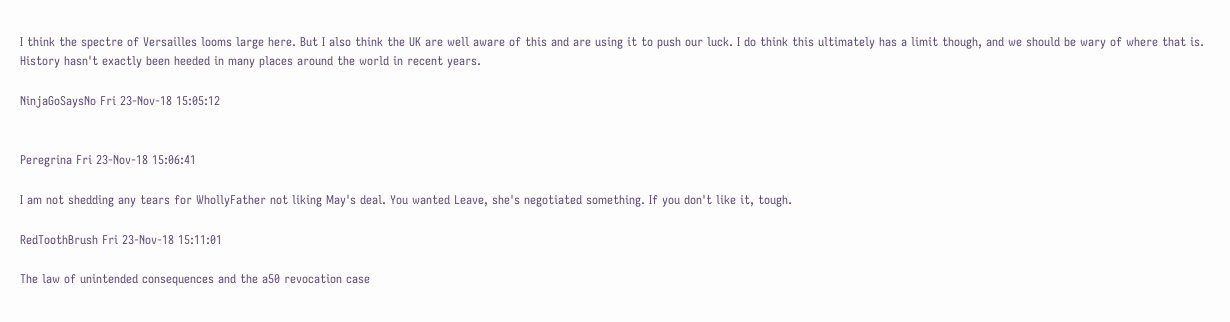I think the spectre of Versailles looms large here. But I also think the UK are well aware of this and are using it to push our luck. I do think this ultimately has a limit though, and we should be wary of where that is. History hasn't exactly been heeded in many places around the world in recent years.

NinjaGoSaysNo Fri 23-Nov-18 15:05:12


Peregrina Fri 23-Nov-18 15:06:41

I am not shedding any tears for WhollyFather not liking May's deal. You wanted Leave, she's negotiated something. If you don't like it, tough.

RedToothBrush Fri 23-Nov-18 15:11:01

The law of unintended consequences and the a50 revocation case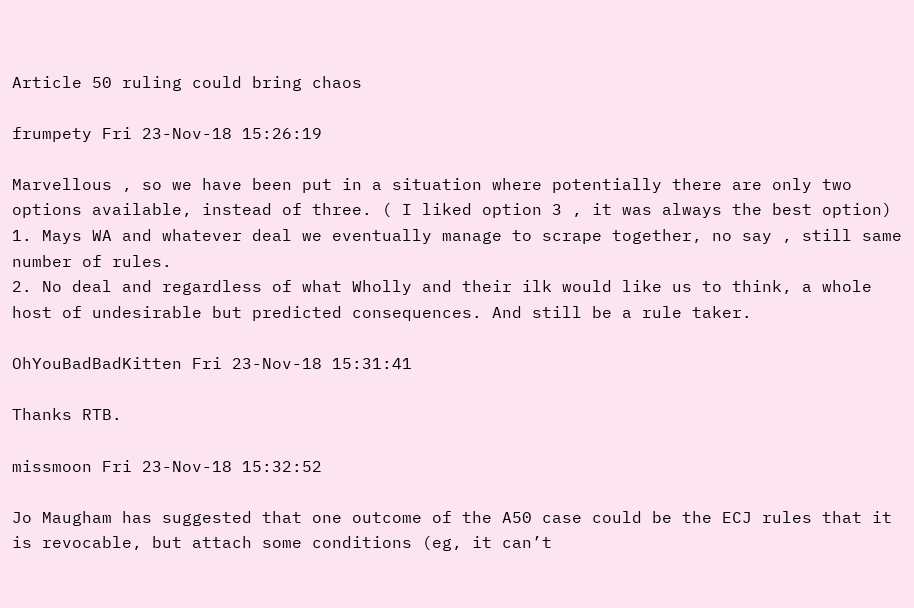Article 50 ruling could bring chaos

frumpety Fri 23-Nov-18 15:26:19

Marvellous , so we have been put in a situation where potentially there are only two options available, instead of three. ( I liked option 3 , it was always the best option)
1. Mays WA and whatever deal we eventually manage to scrape together, no say , still same number of rules.
2. No deal and regardless of what Wholly and their ilk would like us to think, a whole host of undesirable but predicted consequences. And still be a rule taker.

OhYouBadBadKitten Fri 23-Nov-18 15:31:41

Thanks RTB.

missmoon Fri 23-Nov-18 15:32:52

Jo Maugham has suggested that one outcome of the A50 case could be the ECJ rules that it is revocable, but attach some conditions (eg, it can’t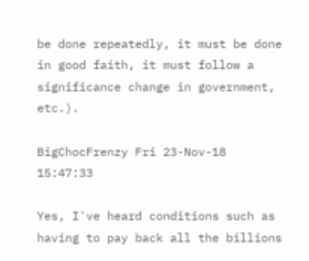be done repeatedly, it must be done in good faith, it must follow a significance change in government, etc.).

BigChocFrenzy Fri 23-Nov-18 15:47:33

Yes, I've heard conditions such as having to pay back all the billions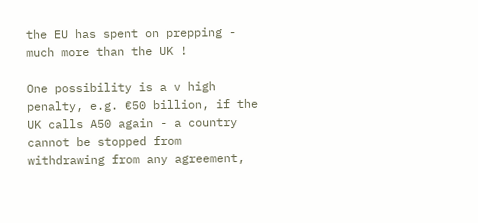the EU has spent on prepping - much more than the UK !

One possibility is a v high penalty, e.g. €50 billion, if the UK calls A50 again - a country cannot be stopped from withdrawing from any agreement,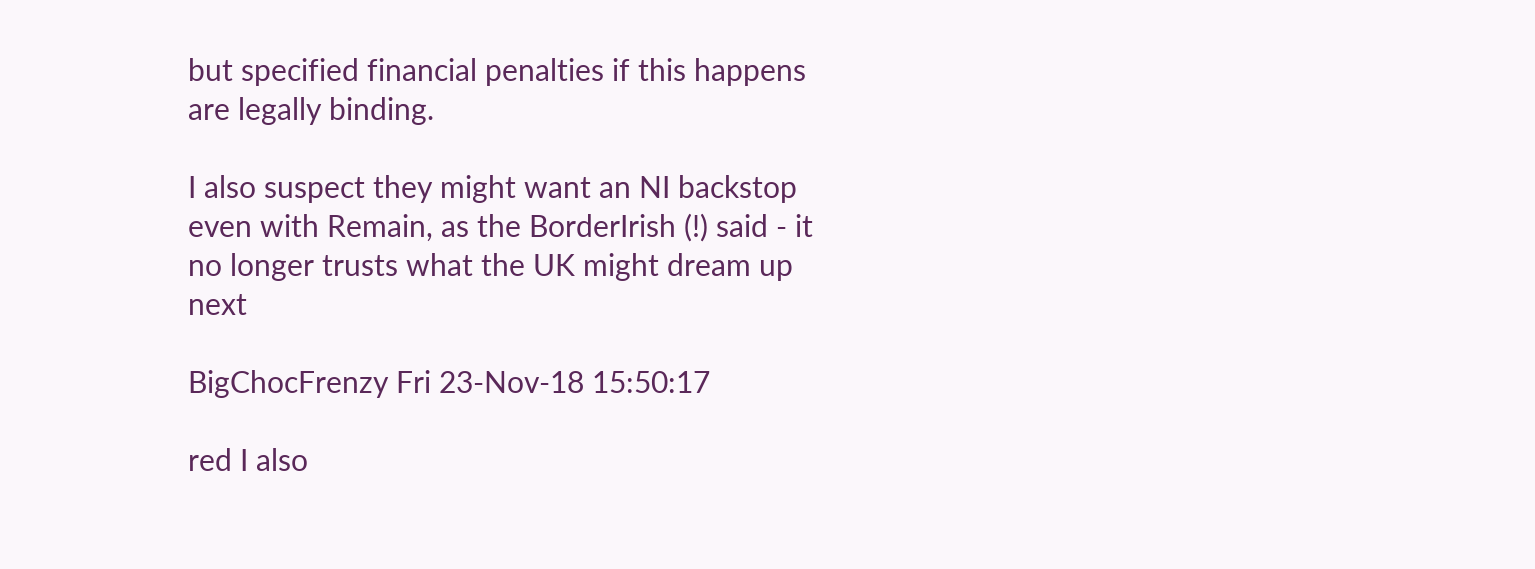but specified financial penalties if this happens are legally binding.

I also suspect they might want an NI backstop even with Remain, as the BorderIrish (!) said - it no longer trusts what the UK might dream up next

BigChocFrenzy Fri 23-Nov-18 15:50:17

red I also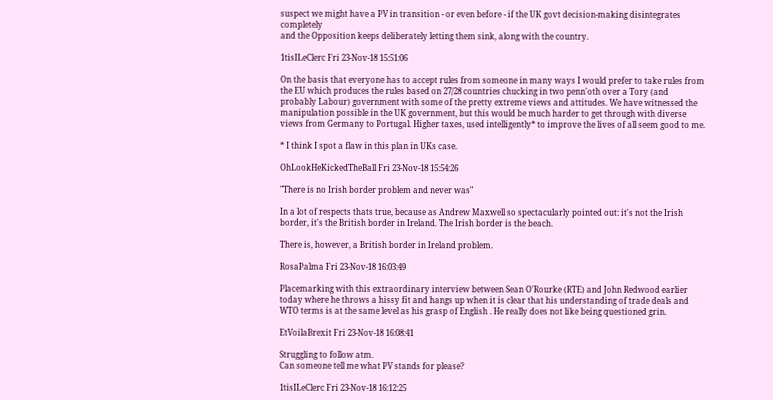suspect we might have a PV in transition - or even before - if the UK govt decision-making disintegrates completely
and the Opposition keeps deliberately letting them sink, along with the country.

1tisILeClerc Fri 23-Nov-18 15:51:06

On the basis that everyone has to accept rules from someone in many ways I would prefer to take rules from the EU which produces the rules based on 27/28 countries chucking in two penn'oth over a Tory (and probably Labour) government with some of the pretty extreme views and attitudes. We have witnessed the manipulation possible in the UK government, but this would be much harder to get through with diverse views from Germany to Portugal. Higher taxes, used intelligently* to improve the lives of all seem good to me.

* I think I spot a flaw in this plan in UKs case.

OhLookHeKickedTheBall Fri 23-Nov-18 15:54:26

"There is no Irish border problem and never was"

In a lot of respects thats true, because as Andrew Maxwell so spectacularly pointed out: it's not the Irish border, it's the British border in Ireland. The Irish border is the beach.

There is, however, a British border in Ireland problem.

RosaPalma Fri 23-Nov-18 16:03:49

Placemarking with this extraordinary interview between Sean O'Rourke (RTE) and John Redwood earlier today where he throws a hissy fit and hangs up when it is clear that his understanding of trade deals and WTO terms is at the same level as his grasp of English . He really does not like being questioned grin.

EtVoilaBrexit Fri 23-Nov-18 16:08:41

Struggling to follow atm.
Can someone tell me what PV stands for please?

1tisILeClerc Fri 23-Nov-18 16:12:25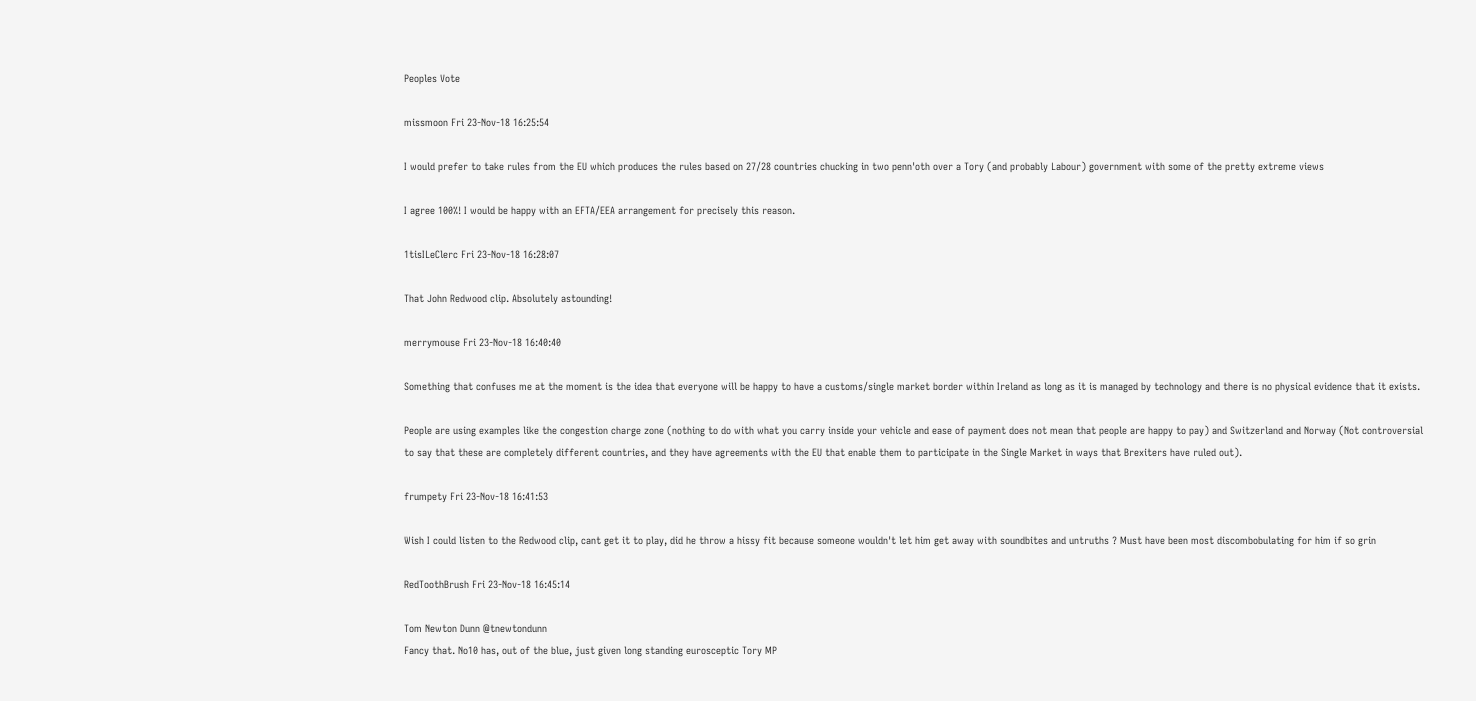Peoples Vote

missmoon Fri 23-Nov-18 16:25:54

I would prefer to take rules from the EU which produces the rules based on 27/28 countries chucking in two penn'oth over a Tory (and probably Labour) government with some of the pretty extreme views

I agree 100%! I would be happy with an EFTA/EEA arrangement for precisely this reason.

1tisILeClerc Fri 23-Nov-18 16:28:07

That John Redwood clip. Absolutely astounding!

merrymouse Fri 23-Nov-18 16:40:40

Something that confuses me at the moment is the idea that everyone will be happy to have a customs/single market border within Ireland as long as it is managed by technology and there is no physical evidence that it exists.

People are using examples like the congestion charge zone (nothing to do with what you carry inside your vehicle and ease of payment does not mean that people are happy to pay) and Switzerland and Norway (Not controversial to say that these are completely different countries, and they have agreements with the EU that enable them to participate in the Single Market in ways that Brexiters have ruled out).

frumpety Fri 23-Nov-18 16:41:53

Wish I could listen to the Redwood clip, cant get it to play, did he throw a hissy fit because someone wouldn't let him get away with soundbites and untruths ? Must have been most discombobulating for him if so grin

RedToothBrush Fri 23-Nov-18 16:45:14

Tom Newton Dunn @tnewtondunn
Fancy that. No10 has, out of the blue, just given long standing eurosceptic Tory MP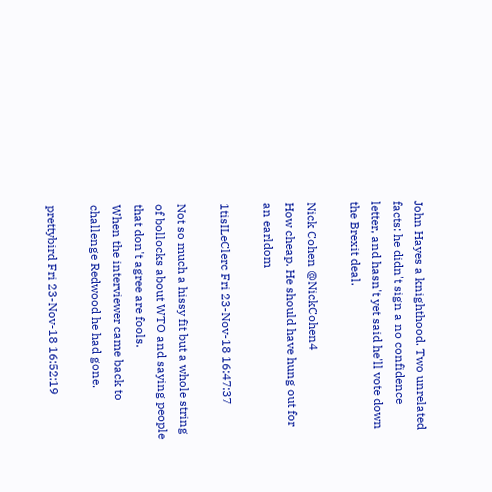John Hayes a knighthood. Two unrelated facts: he didn't sign a no confidence letter, and hasn't yet said he'll vote down the Brexit deal.

Nick Cohen @NickCohen4
How cheap. He should have hung out for an earldom

1tisILeClerc Fri 23-Nov-18 16:47:37

Not so much a hissy fit but a whole string of bollocks about WTO and saying people that don't agree are fools.
When the interviewer came back to challenge Redwood he had gone.

prettybird Fri 23-Nov-18 16:52:19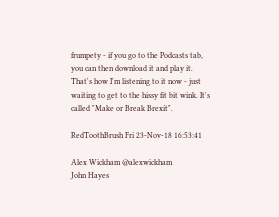frumpety - if you go to the Podcasts tab, you can then download it and play it. That's how I'm listening to it now - just waiting to get to the hissy fit bit wink. It's called "Make or Break Brexit".

RedToothBrush Fri 23-Nov-18 16:53:41

Alex Wickham @alexwickham
John Hayes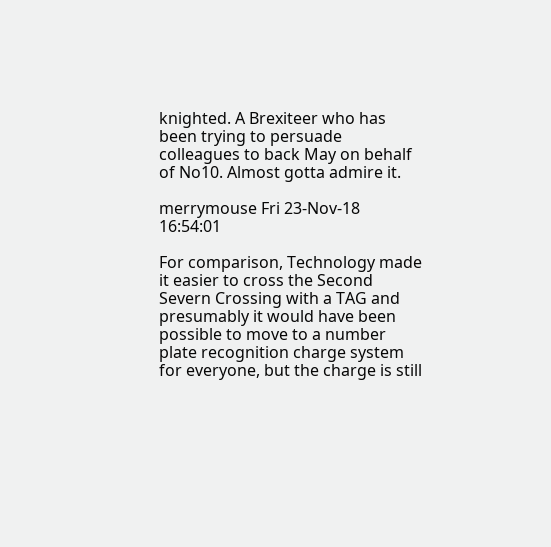knighted. A Brexiteer who has been trying to persuade colleagues to back May on behalf of No10. Almost gotta admire it.

merrymouse Fri 23-Nov-18 16:54:01

For comparison, Technology made it easier to cross the Second Severn Crossing with a TAG and presumably it would have been possible to move to a number plate recognition charge system for everyone, but the charge is still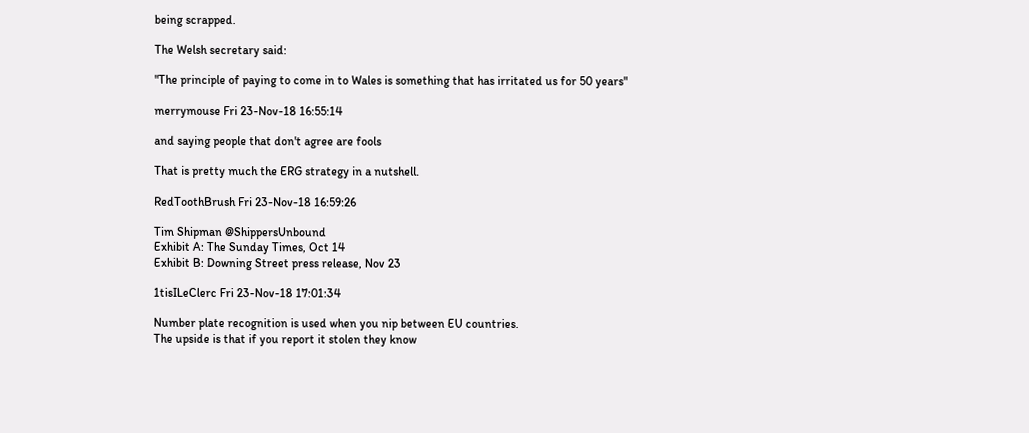being scrapped.

The Welsh secretary said:

"The principle of paying to come in to Wales is something that has irritated us for 50 years"

merrymouse Fri 23-Nov-18 16:55:14

and saying people that don't agree are fools

That is pretty much the ERG strategy in a nutshell.

RedToothBrush Fri 23-Nov-18 16:59:26

Tim Shipman @ShippersUnbound
Exhibit A: The Sunday Times, Oct 14
Exhibit B: Downing Street press release, Nov 23

1tisILeClerc Fri 23-Nov-18 17:01:34

Number plate recognition is used when you nip between EU countries.
The upside is that if you report it stolen they know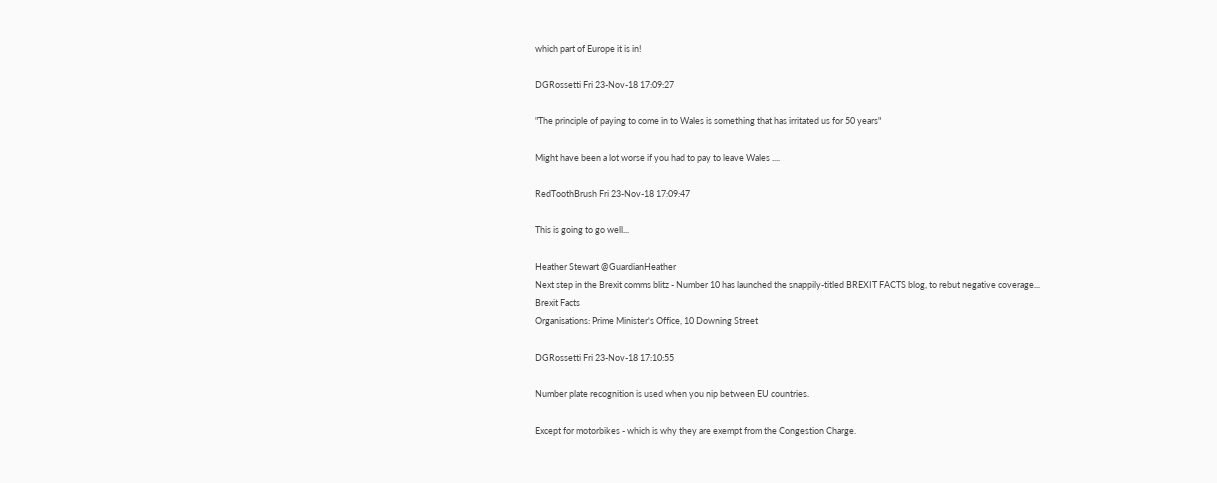which part of Europe it is in!

DGRossetti Fri 23-Nov-18 17:09:27

"The principle of paying to come in to Wales is something that has irritated us for 50 years"

Might have been a lot worse if you had to pay to leave Wales ....

RedToothBrush Fri 23-Nov-18 17:09:47

This is going to go well...

Heather Stewart @GuardianHeather
Next step in the Brexit comms blitz - Number 10 has launched the snappily-titled BREXIT FACTS blog, to rebut negative coverage...
Brexit Facts
Organisations: Prime Minister's Office, 10 Downing Street

DGRossetti Fri 23-Nov-18 17:10:55

Number plate recognition is used when you nip between EU countries.

Except for motorbikes - which is why they are exempt from the Congestion Charge.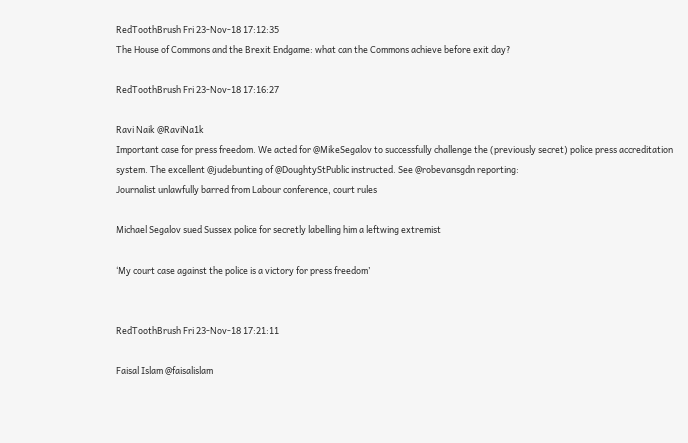RedToothBrush Fri 23-Nov-18 17:12:35
The House of Commons and the Brexit Endgame: what can the Commons achieve before exit day?

RedToothBrush Fri 23-Nov-18 17:16:27

Ravi Naik @RaviNa1k
Important case for press freedom. We acted for @MikeSegalov to successfully challenge the (previously secret) police press accreditation system. The excellent @judebunting of @DoughtyStPublic instructed. See @robevansgdn reporting:
Journalist unlawfully barred from Labour conference, court rules

Michael Segalov sued Sussex police for secretly labelling him a leftwing extremist

‘My court case against the police is a victory for press freedom’


RedToothBrush Fri 23-Nov-18 17:21:11

Faisal Islam @faisalislam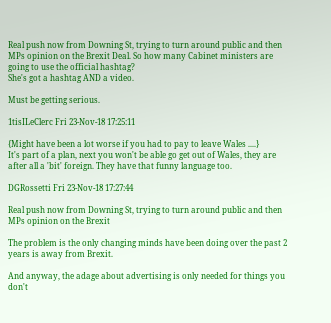Real push now from Downing St, trying to turn around public and then MPs opinion on the Brexit Deal. So how many Cabinet ministers are going to use the official hashtag?
She's got a hashtag AND a video.

Must be getting serious.

1tisILeClerc Fri 23-Nov-18 17:25:11

{Might have been a lot worse if you had to pay to leave Wales ....}
It's part of a plan, next you won't be able go get out of Wales, they are after all a 'bit' foreign. They have that funny language too.

DGRossetti Fri 23-Nov-18 17:27:44

Real push now from Downing St, trying to turn around public and then MPs opinion on the Brexit

The problem is the only changing minds have been doing over the past 2 years is away from Brexit.

And anyway, the adage about advertising is only needed for things you don't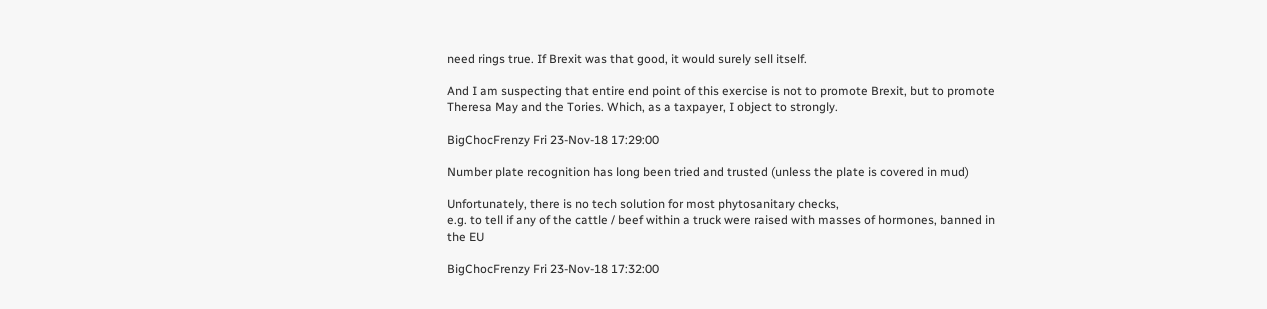need rings true. If Brexit was that good, it would surely sell itself.

And I am suspecting that entire end point of this exercise is not to promote Brexit, but to promote Theresa May and the Tories. Which, as a taxpayer, I object to strongly.

BigChocFrenzy Fri 23-Nov-18 17:29:00

Number plate recognition has long been tried and trusted (unless the plate is covered in mud)

Unfortunately, there is no tech solution for most phytosanitary checks,
e.g. to tell if any of the cattle / beef within a truck were raised with masses of hormones, banned in the EU

BigChocFrenzy Fri 23-Nov-18 17:32:00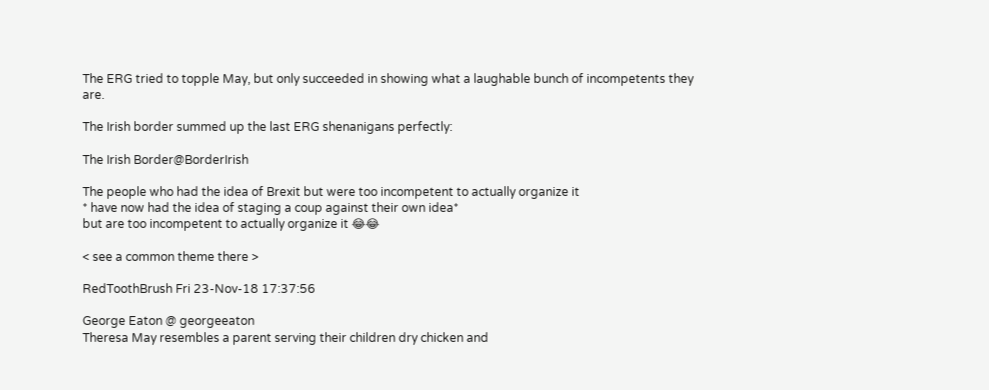The ERG tried to topple May, but only succeeded in showing what a laughable bunch of incompetents they are.

The Irish border summed up the last ERG shenanigans perfectly:

The Irish Border@BorderIrish

The people who had the idea of Brexit but were too incompetent to actually organize it
* have now had the idea of staging a coup against their own idea*
but are too incompetent to actually organize it 😂😂

< see a common theme there >

RedToothBrush Fri 23-Nov-18 17:37:56

George Eaton @ georgeeaton
Theresa May resembles a parent serving their children dry chicken and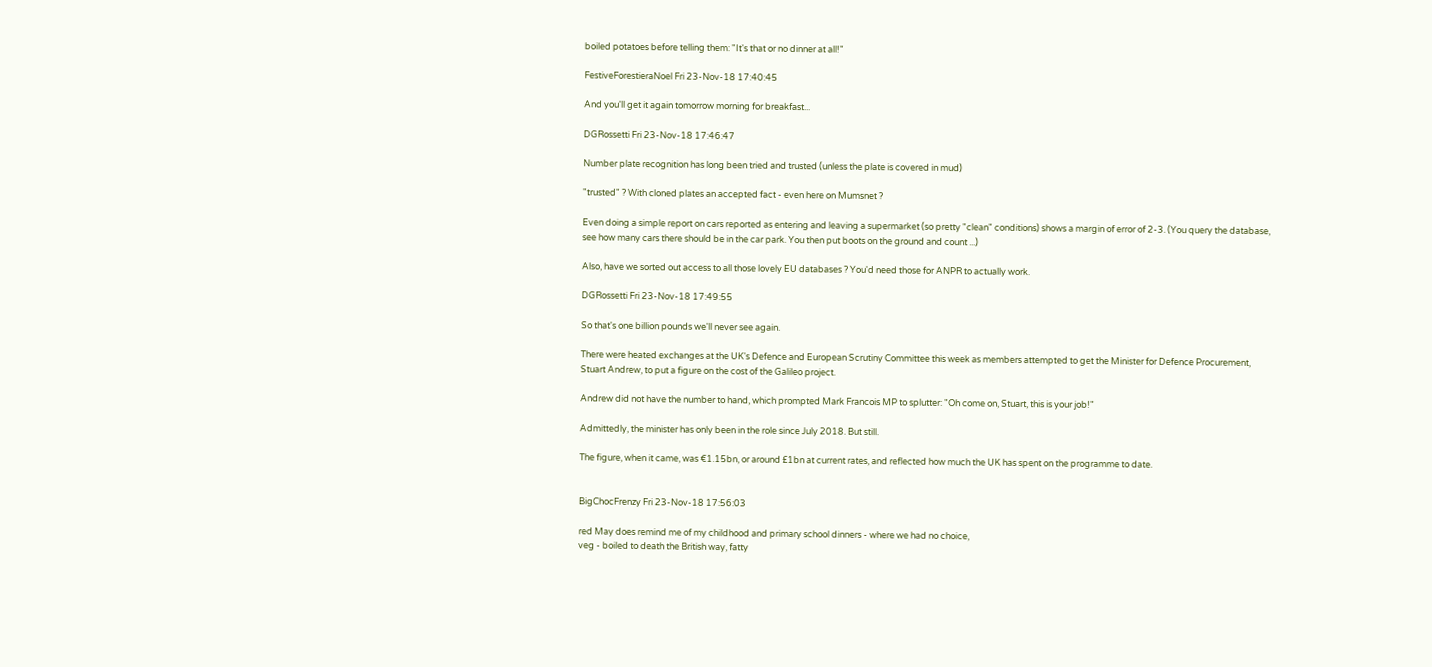boiled potatoes before telling them: "It's that or no dinner at all!"

FestiveForestieraNoel Fri 23-Nov-18 17:40:45

And you'll get it again tomorrow morning for breakfast...

DGRossetti Fri 23-Nov-18 17:46:47

Number plate recognition has long been tried and trusted (unless the plate is covered in mud)

"trusted" ? With cloned plates an accepted fact - even here on Mumsnet ?

Even doing a simple report on cars reported as entering and leaving a supermarket (so pretty "clean" conditions) shows a margin of error of 2-3. (You query the database, see how many cars there should be in the car park. You then put boots on the ground and count ...)

Also, have we sorted out access to all those lovely EU databases ? You'd need those for ANPR to actually work.

DGRossetti Fri 23-Nov-18 17:49:55

So that's one billion pounds we'll never see again.

There were heated exchanges at the UK's Defence and European Scrutiny Committee this week as members attempted to get the Minister for Defence Procurement, Stuart Andrew, to put a figure on the cost of the Galileo project.

Andrew did not have the number to hand, which prompted Mark Francois MP to splutter: "Oh come on, Stuart, this is your job!"

Admittedly, the minister has only been in the role since July 2018. But still.

The figure, when it came, was €1.15bn, or around £1bn at current rates, and reflected how much the UK has spent on the programme to date.


BigChocFrenzy Fri 23-Nov-18 17:56:03

red May does remind me of my childhood and primary school dinners - where we had no choice,
veg - boiled to death the British way, fatty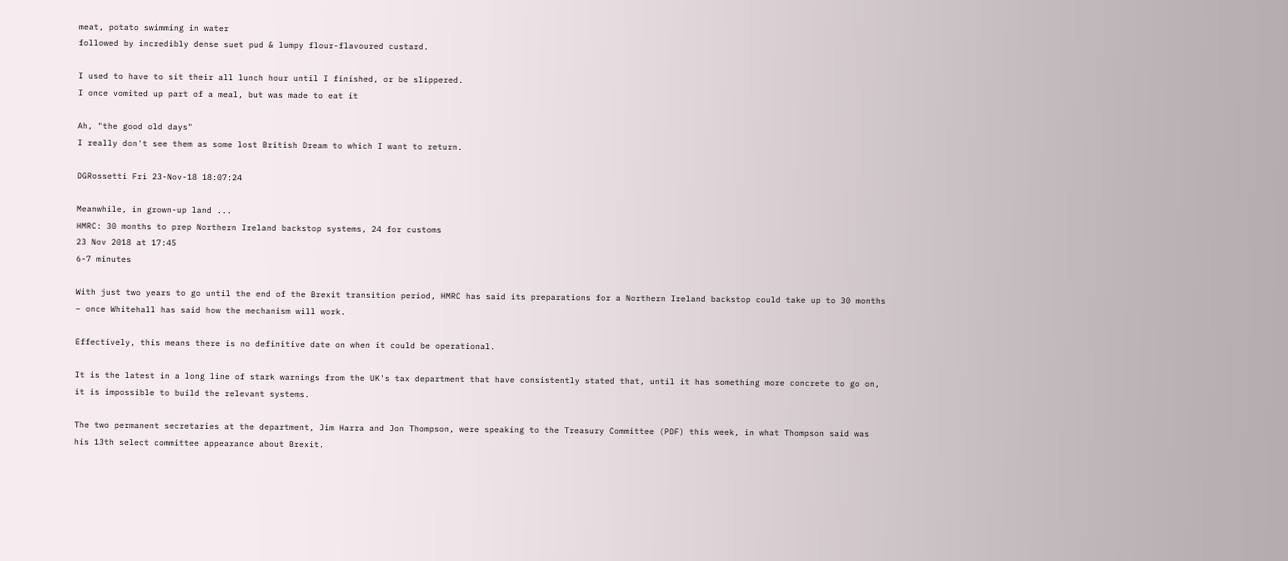meat, potato swimming in water
followed by incredibly dense suet pud & lumpy flour-flavoured custard.

I used to have to sit their all lunch hour until I finished, or be slippered.
I once vomited up part of a meal, but was made to eat it

Ah, "the good old days"
I really don't see them as some lost British Dream to which I want to return.

DGRossetti Fri 23-Nov-18 18:07:24

Meanwhile, in grown-up land ...
HMRC: 30 months to prep Northern Ireland backstop systems, 24 for customs
23 Nov 2018 at 17:45
6-7 minutes

With just two years to go until the end of the Brexit transition period, HMRC has said its preparations for a Northern Ireland backstop could take up to 30 months – once Whitehall has said how the mechanism will work.

Effectively, this means there is no definitive date on when it could be operational.

It is the latest in a long line of stark warnings from the UK's tax department that have consistently stated that, until it has something more concrete to go on, it is impossible to build the relevant systems.

The two permanent secretaries at the department, Jim Harra and Jon Thompson, were speaking to the Treasury Committee (PDF) this week, in what Thompson said was his 13th select committee appearance about Brexit.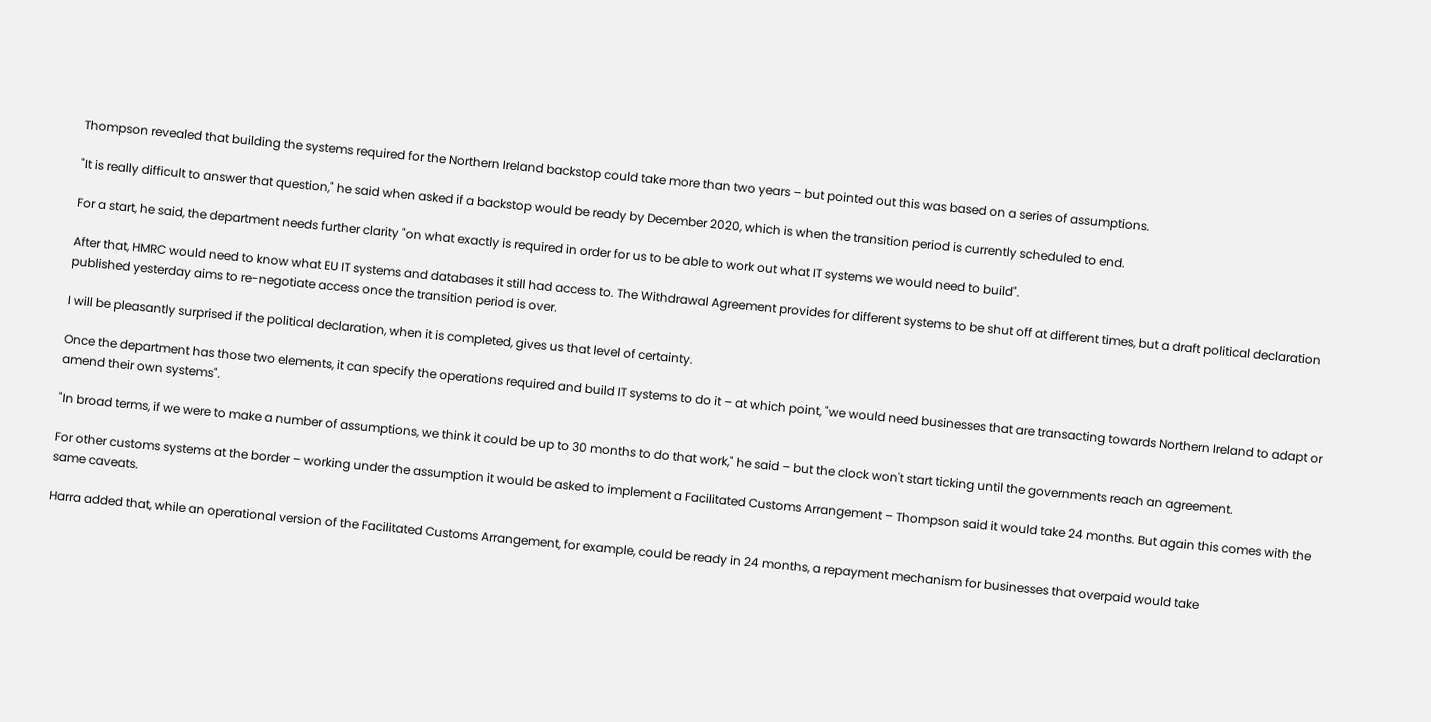Thompson revealed that building the systems required for the Northern Ireland backstop could take more than two years – but pointed out this was based on a series of assumptions.

"It is really difficult to answer that question," he said when asked if a backstop would be ready by December 2020, which is when the transition period is currently scheduled to end.

For a start, he said, the department needs further clarity "on what exactly is required in order for us to be able to work out what IT systems we would need to build".

After that, HMRC would need to know what EU IT systems and databases it still had access to. The Withdrawal Agreement provides for different systems to be shut off at different times, but a draft political declaration published yesterday aims to re-negotiate access once the transition period is over.

I will be pleasantly surprised if the political declaration, when it is completed, gives us that level of certainty.

Once the department has those two elements, it can specify the operations required and build IT systems to do it – at which point, "we would need businesses that are transacting towards Northern Ireland to adapt or amend their own systems".

"In broad terms, if we were to make a number of assumptions, we think it could be up to 30 months to do that work," he said – but the clock won't start ticking until the governments reach an agreement.

For other customs systems at the border – working under the assumption it would be asked to implement a Facilitated Customs Arrangement – Thompson said it would take 24 months. But again this comes with the same caveats.

Harra added that, while an operational version of the Facilitated Customs Arrangement, for example, could be ready in 24 months, a repayment mechanism for businesses that overpaid would take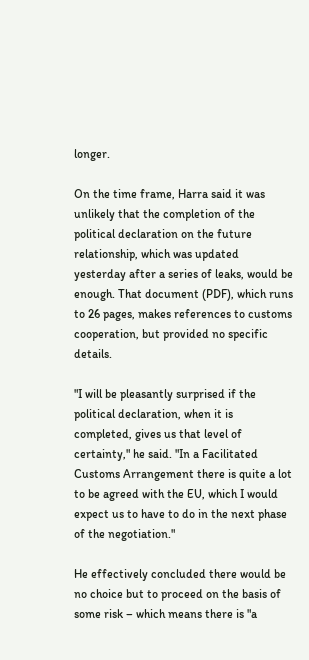longer.

On the time frame, Harra said it was unlikely that the completion of the political declaration on the future relationship, which was updated yesterday after a series of leaks, would be enough. That document (PDF), which runs to 26 pages, makes references to customs cooperation, but provided no specific details.

"I will be pleasantly surprised if the political declaration, when it is completed, gives us that level of certainty," he said. "In a Facilitated Customs Arrangement there is quite a lot to be agreed with the EU, which I would expect us to have to do in the next phase of the negotiation."

He effectively concluded there would be no choice but to proceed on the basis of some risk – which means there is "a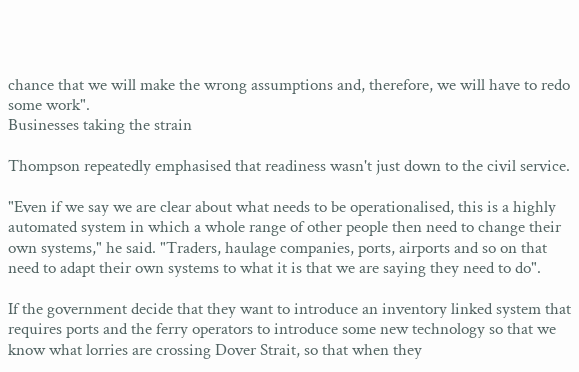chance that we will make the wrong assumptions and, therefore, we will have to redo some work".
Businesses taking the strain

Thompson repeatedly emphasised that readiness wasn't just down to the civil service.

"Even if we say we are clear about what needs to be operationalised, this is a highly automated system in which a whole range of other people then need to change their own systems," he said. "Traders, haulage companies, ports, airports and so on that need to adapt their own systems to what it is that we are saying they need to do".

If the government decide that they want to introduce an inventory linked system that requires ports and the ferry operators to introduce some new technology so that we know what lorries are crossing Dover Strait, so that when they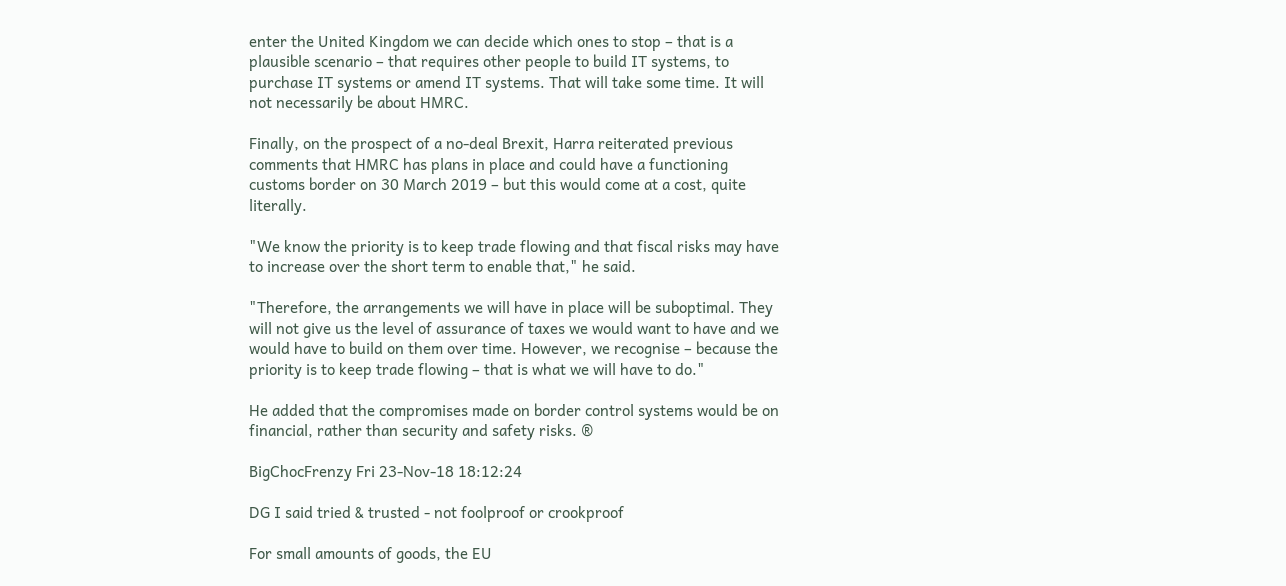enter the United Kingdom we can decide which ones to stop – that is a plausible scenario – that requires other people to build IT systems, to purchase IT systems or amend IT systems. That will take some time. It will not necessarily be about HMRC.

Finally, on the prospect of a no-deal Brexit, Harra reiterated previous comments that HMRC has plans in place and could have a functioning customs border on 30 March 2019 – but this would come at a cost, quite literally.

"We know the priority is to keep trade flowing and that fiscal risks may have to increase over the short term to enable that," he said.

"Therefore, the arrangements we will have in place will be suboptimal. They will not give us the level of assurance of taxes we would want to have and we would have to build on them over time. However, we recognise – because the priority is to keep trade flowing – that is what we will have to do."

He added that the compromises made on border control systems would be on financial, rather than security and safety risks. ®

BigChocFrenzy Fri 23-Nov-18 18:12:24

DG I said tried & trusted - not foolproof or crookproof

For small amounts of goods, the EU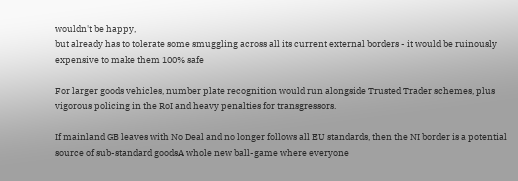wouldn't be happy,
but already has to tolerate some smuggling across all its current external borders - it would be ruinously expensive to make them 100% safe

For larger goods vehicles, number plate recognition would run alongside Trusted Trader schemes, plus vigorous policing in the RoI and heavy penalties for transgressors.

If mainland GB leaves with No Deal and no longer follows all EU standards, then the NI border is a potential source of sub-standard goodsA whole new ball-game where everyone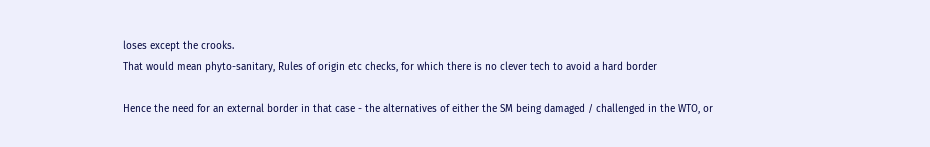loses except the crooks.
That would mean phyto-sanitary, Rules of origin etc checks, for which there is no clever tech to avoid a hard border

Hence the need for an external border in that case - the alternatives of either the SM being damaged / challenged in the WTO, or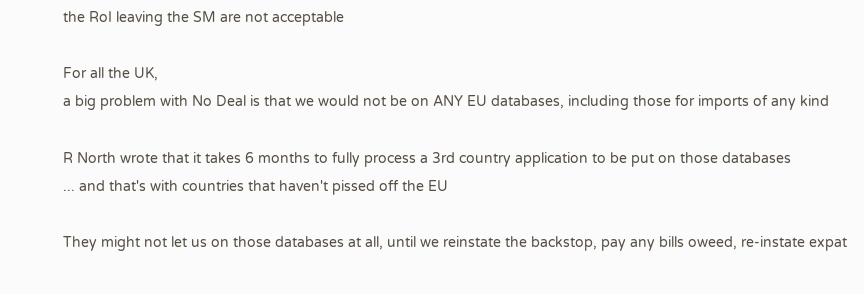the RoI leaving the SM are not acceptable

For all the UK,
a big problem with No Deal is that we would not be on ANY EU databases, including those for imports of any kind

R North wrote that it takes 6 months to fully process a 3rd country application to be put on those databases
... and that's with countries that haven't pissed off the EU

They might not let us on those databases at all, until we reinstate the backstop, pay any bills oweed, re-instate expat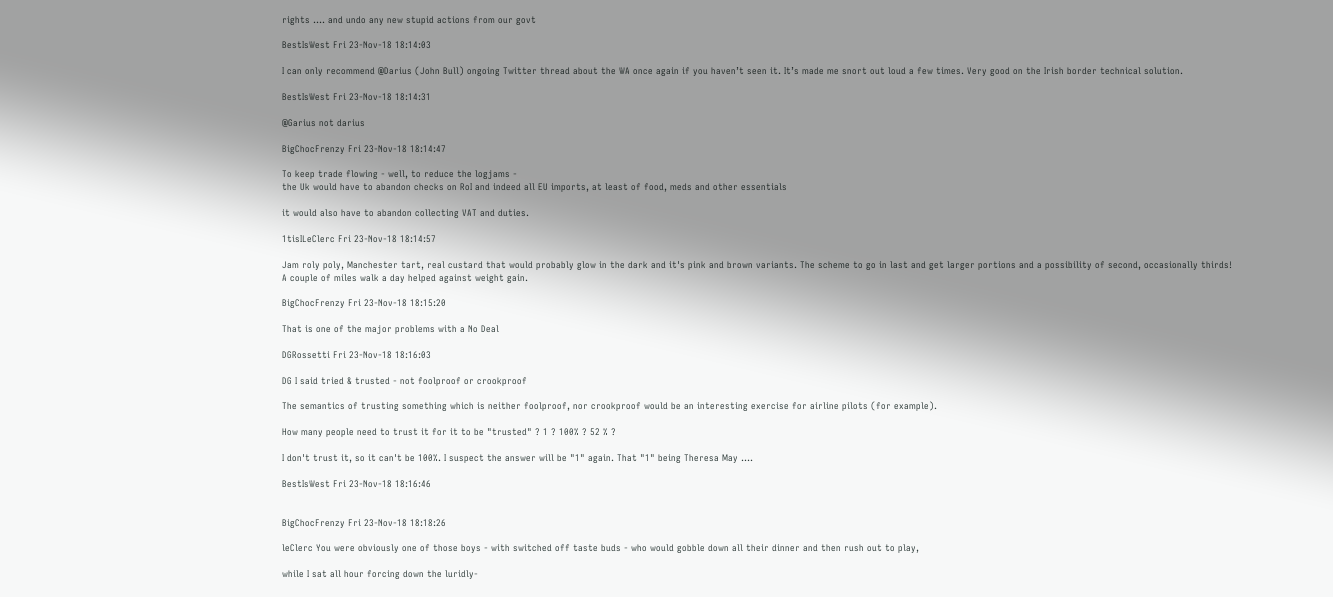rights .... and undo any new stupid actions from our govt

BestIsWest Fri 23-Nov-18 18:14:03

I can only recommend @Darius (John Bull) ongoing Twitter thread about the WA once again if you haven’t seen it. It’s made me snort out loud a few times. Very good on the Irish border technical solution.

BestIsWest Fri 23-Nov-18 18:14:31

@Garius not darius

BigChocFrenzy Fri 23-Nov-18 18:14:47

To keep trade flowing - well, to reduce the logjams -
the Uk would have to abandon checks on RoI and indeed all EU imports, at least of food, meds and other essentials

it would also have to abandon collecting VAT and duties.

1tisILeClerc Fri 23-Nov-18 18:14:57

Jam roly poly, Manchester tart, real custard that would probably glow in the dark and it's pink and brown variants. The scheme to go in last and get larger portions and a possibility of second, occasionally thirds!
A couple of miles walk a day helped against weight gain.

BigChocFrenzy Fri 23-Nov-18 18:15:20

That is one of the major problems with a No Deal

DGRossetti Fri 23-Nov-18 18:16:03

DG I said tried & trusted - not foolproof or crookproof

The semantics of trusting something which is neither foolproof, nor crookproof would be an interesting exercise for airline pilots (for example).

How many people need to trust it for it to be "trusted" ? 1 ? 100% ? 52 % ?

I don't trust it, so it can't be 100%. I suspect the answer will be "1" again. That "1" being Theresa May ....

BestIsWest Fri 23-Nov-18 18:16:46


BigChocFrenzy Fri 23-Nov-18 18:18:26

leClerc You were obviously one of those boys - with switched off taste buds - who would gobble down all their dinner and then rush out to play,

while I sat all hour forcing down the luridly-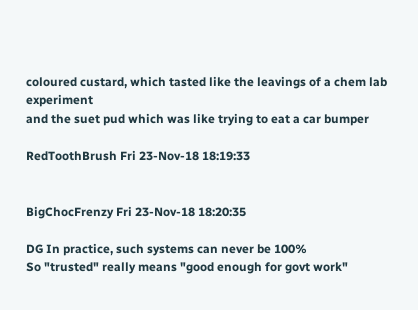coloured custard, which tasted like the leavings of a chem lab experiment
and the suet pud which was like trying to eat a car bumper

RedToothBrush Fri 23-Nov-18 18:19:33


BigChocFrenzy Fri 23-Nov-18 18:20:35

DG In practice, such systems can never be 100%
So "trusted" really means "good enough for govt work"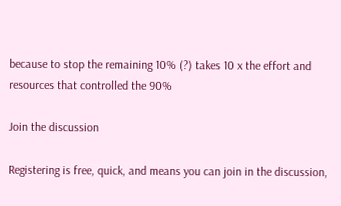because to stop the remaining 10% (?) takes 10 x the effort and resources that controlled the 90%

Join the discussion

Registering is free, quick, and means you can join in the discussion,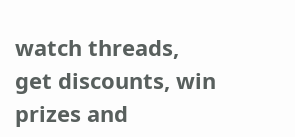watch threads, get discounts, win prizes and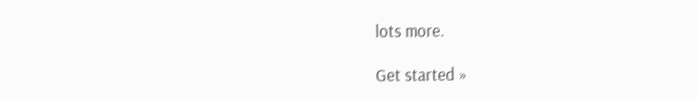lots more.

Get started »